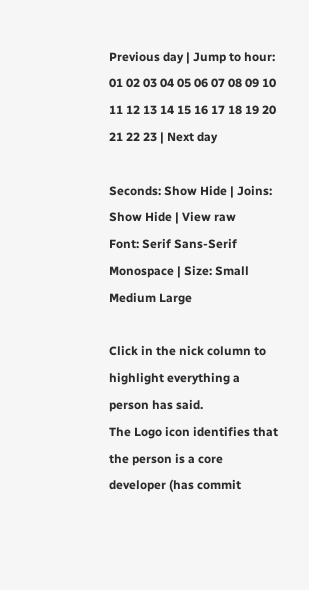Previous day | Jump to hour: 01 02 03 04 05 06 07 08 09 10 11 12 13 14 15 16 17 18 19 20 21 22 23 | Next day

Seconds: Show Hide | Joins: Show Hide | View raw
Font: Serif Sans-Serif Monospace | Size: Small Medium Large

Click in the nick column to highlight everything a person has said.
The Logo icon identifies that the person is a core developer (has commit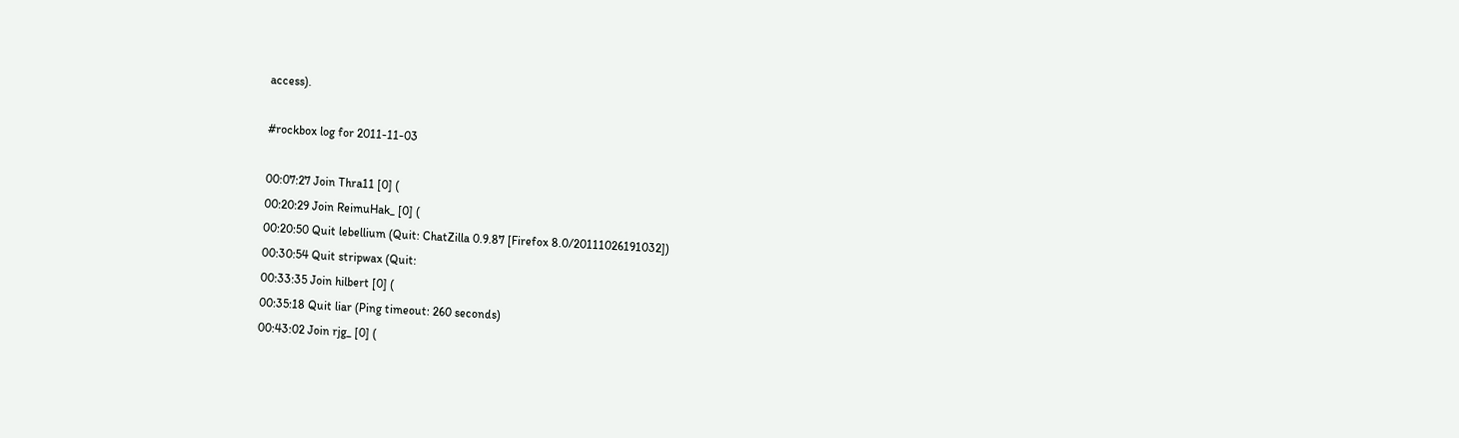access).

#rockbox log for 2011-11-03

00:07:27 Join Thra11 [0] (
00:20:29 Join ReimuHak_ [0] (
00:20:50 Quit lebellium (Quit: ChatZilla 0.9.87 [Firefox 8.0/20111026191032])
00:30:54 Quit stripwax (Quit:
00:33:35 Join hilbert [0] (
00:35:18 Quit liar (Ping timeout: 260 seconds)
00:43:02 Join rjg_ [0] (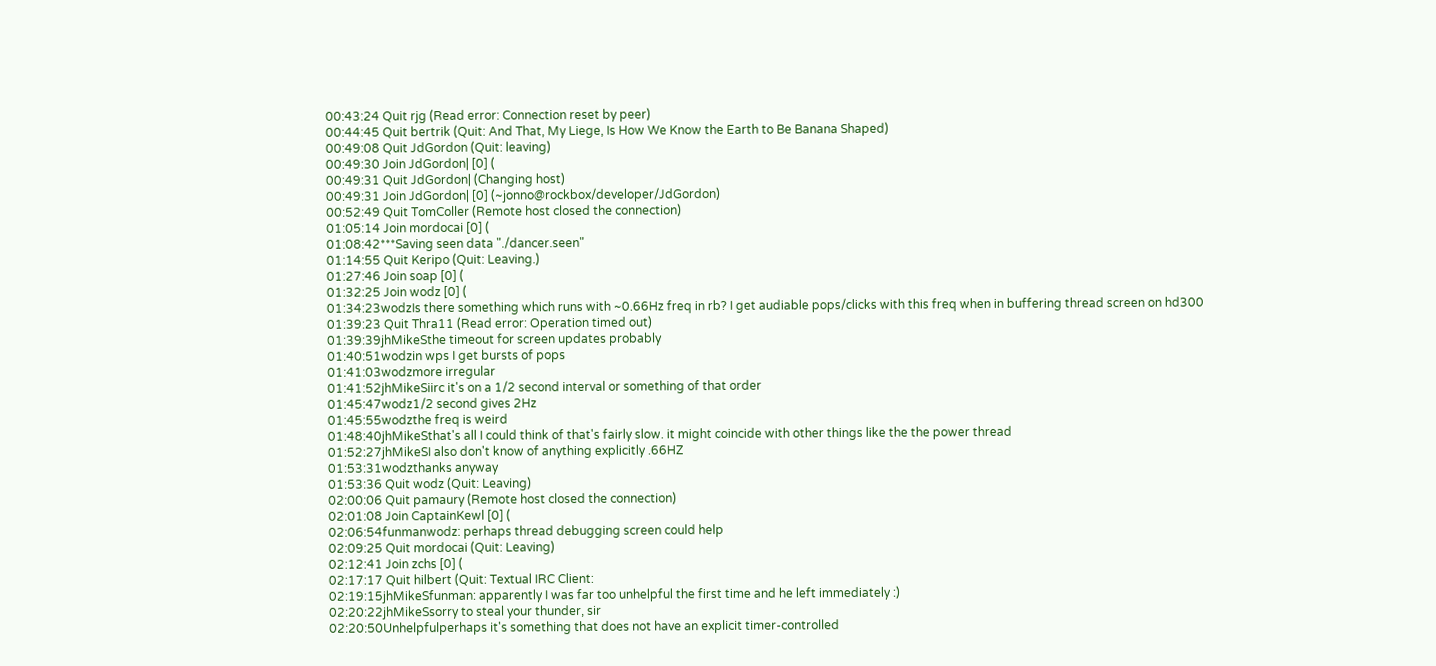00:43:24 Quit rjg (Read error: Connection reset by peer)
00:44:45 Quit bertrik (Quit: And That, My Liege, Is How We Know the Earth to Be Banana Shaped)
00:49:08 Quit JdGordon (Quit: leaving)
00:49:30 Join JdGordon| [0] (
00:49:31 Quit JdGordon| (Changing host)
00:49:31 Join JdGordon| [0] (~jonno@rockbox/developer/JdGordon)
00:52:49 Quit TomColler (Remote host closed the connection)
01:05:14 Join mordocai [0] (
01:08:42***Saving seen data "./dancer.seen"
01:14:55 Quit Keripo (Quit: Leaving.)
01:27:46 Join soap [0] (
01:32:25 Join wodz [0] (
01:34:23wodzIs there something which runs with ~0.66Hz freq in rb? I get audiable pops/clicks with this freq when in buffering thread screen on hd300
01:39:23 Quit Thra11 (Read error: Operation timed out)
01:39:39jhMikeSthe timeout for screen updates probably
01:40:51wodzin wps I get bursts of pops
01:41:03wodzmore irregular
01:41:52jhMikeSiirc it's on a 1/2 second interval or something of that order
01:45:47wodz1/2 second gives 2Hz
01:45:55wodzthe freq is weird
01:48:40jhMikeSthat's all I could think of that's fairly slow. it might coincide with other things like the the power thread
01:52:27jhMikeSI also don't know of anything explicitly .66HZ
01:53:31wodzthanks anyway
01:53:36 Quit wodz (Quit: Leaving)
02:00:06 Quit pamaury (Remote host closed the connection)
02:01:08 Join CaptainKewl [0] (
02:06:54funmanwodz: perhaps thread debugging screen could help
02:09:25 Quit mordocai (Quit: Leaving)
02:12:41 Join zchs [0] (
02:17:17 Quit hilbert (Quit: Textual IRC Client:
02:19:15jhMikeSfunman: apparently I was far too unhelpful the first time and he left immediately :)
02:20:22jhMikeSsorry to steal your thunder, sir
02:20:50Unhelpfulperhaps it's something that does not have an explicit timer-controlled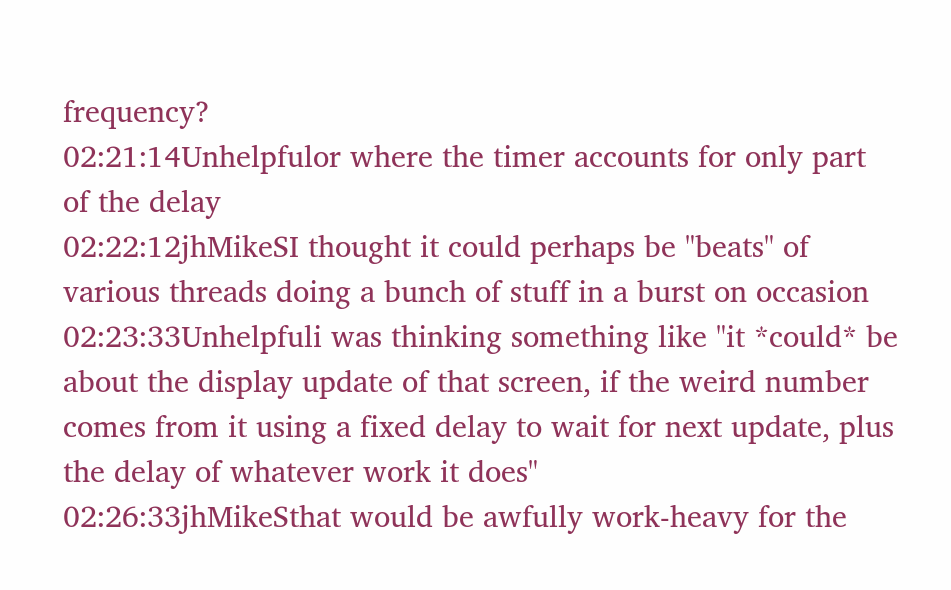frequency?
02:21:14Unhelpfulor where the timer accounts for only part of the delay
02:22:12jhMikeSI thought it could perhaps be "beats" of various threads doing a bunch of stuff in a burst on occasion
02:23:33Unhelpfuli was thinking something like "it *could* be about the display update of that screen, if the weird number comes from it using a fixed delay to wait for next update, plus the delay of whatever work it does"
02:26:33jhMikeSthat would be awfully work-heavy for the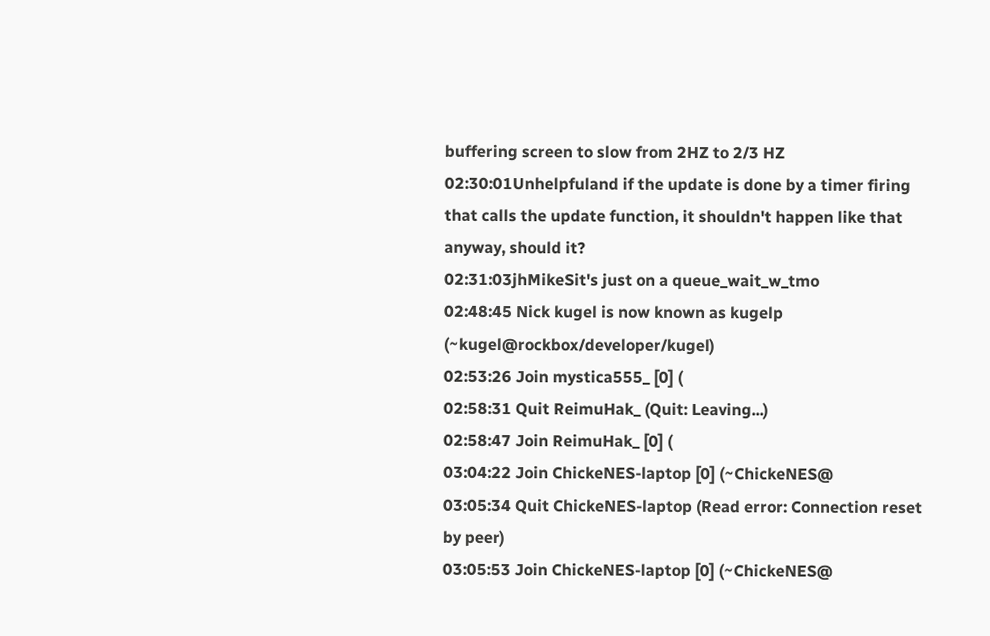buffering screen to slow from 2HZ to 2/3 HZ
02:30:01Unhelpfuland if the update is done by a timer firing that calls the update function, it shouldn't happen like that anyway, should it?
02:31:03jhMikeSit's just on a queue_wait_w_tmo
02:48:45 Nick kugel is now known as kugelp (~kugel@rockbox/developer/kugel)
02:53:26 Join mystica555_ [0] (
02:58:31 Quit ReimuHak_ (Quit: Leaving...)
02:58:47 Join ReimuHak_ [0] (
03:04:22 Join ChickeNES-laptop [0] (~ChickeNES@
03:05:34 Quit ChickeNES-laptop (Read error: Connection reset by peer)
03:05:53 Join ChickeNES-laptop [0] (~ChickeNES@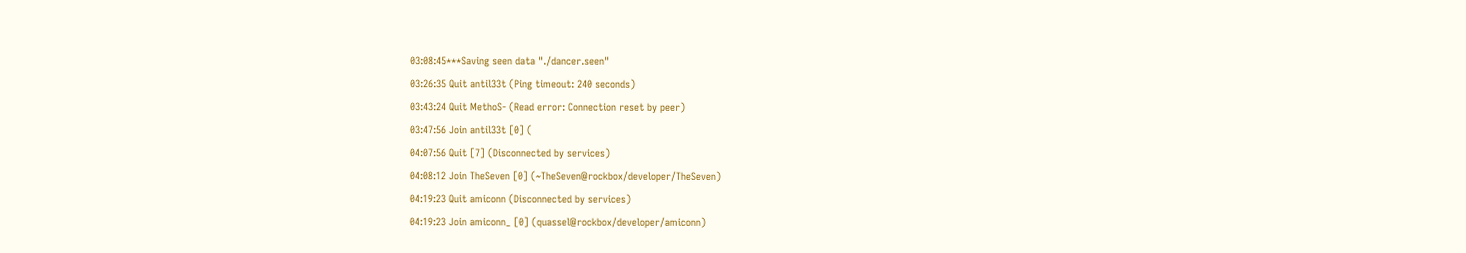03:08:45***Saving seen data "./dancer.seen"
03:26:35 Quit antil33t (Ping timeout: 240 seconds)
03:43:24 Quit MethoS- (Read error: Connection reset by peer)
03:47:56 Join antil33t [0] (
04:07:56 Quit [7] (Disconnected by services)
04:08:12 Join TheSeven [0] (~TheSeven@rockbox/developer/TheSeven)
04:19:23 Quit amiconn (Disconnected by services)
04:19:23 Join amiconn_ [0] (quassel@rockbox/developer/amiconn)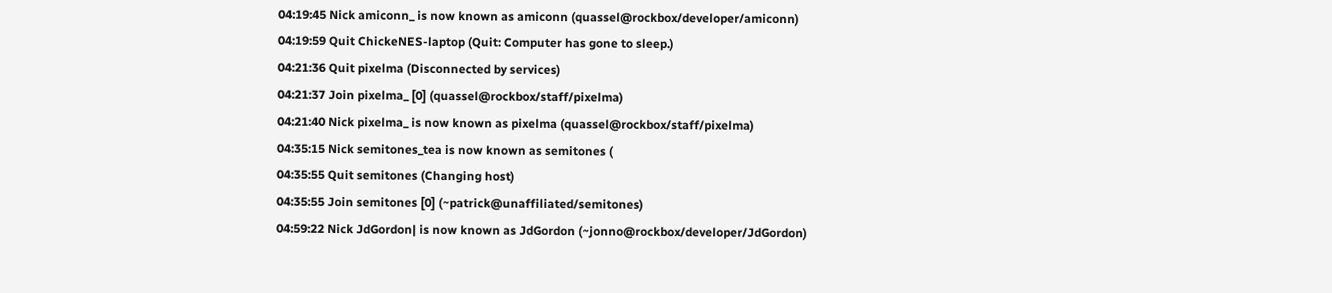04:19:45 Nick amiconn_ is now known as amiconn (quassel@rockbox/developer/amiconn)
04:19:59 Quit ChickeNES-laptop (Quit: Computer has gone to sleep.)
04:21:36 Quit pixelma (Disconnected by services)
04:21:37 Join pixelma_ [0] (quassel@rockbox/staff/pixelma)
04:21:40 Nick pixelma_ is now known as pixelma (quassel@rockbox/staff/pixelma)
04:35:15 Nick semitones_tea is now known as semitones (
04:35:55 Quit semitones (Changing host)
04:35:55 Join semitones [0] (~patrick@unaffiliated/semitones)
04:59:22 Nick JdGordon| is now known as JdGordon (~jonno@rockbox/developer/JdGordon)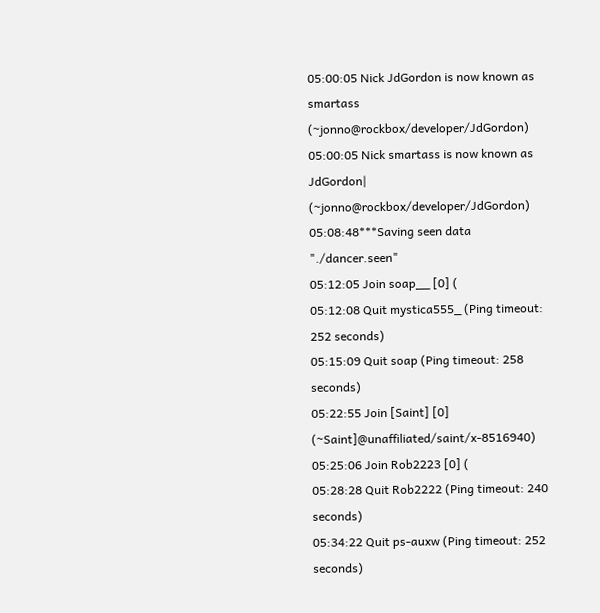05:00:05 Nick JdGordon is now known as smartass (~jonno@rockbox/developer/JdGordon)
05:00:05 Nick smartass is now known as JdGordon| (~jonno@rockbox/developer/JdGordon)
05:08:48***Saving seen data "./dancer.seen"
05:12:05 Join soap__ [0] (
05:12:08 Quit mystica555_ (Ping timeout: 252 seconds)
05:15:09 Quit soap (Ping timeout: 258 seconds)
05:22:55 Join [Saint] [0] (~Saint]@unaffiliated/saint/x-8516940)
05:25:06 Join Rob2223 [0] (
05:28:28 Quit Rob2222 (Ping timeout: 240 seconds)
05:34:22 Quit ps-auxw (Ping timeout: 252 seconds)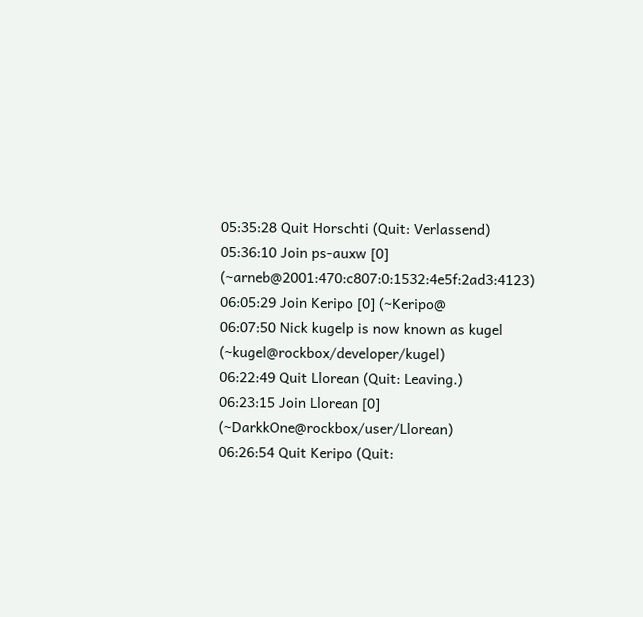05:35:28 Quit Horschti (Quit: Verlassend)
05:36:10 Join ps-auxw [0] (~arneb@2001:470:c807:0:1532:4e5f:2ad3:4123)
06:05:29 Join Keripo [0] (~Keripo@
06:07:50 Nick kugelp is now known as kugel (~kugel@rockbox/developer/kugel)
06:22:49 Quit Llorean (Quit: Leaving.)
06:23:15 Join Llorean [0] (~DarkkOne@rockbox/user/Llorean)
06:26:54 Quit Keripo (Quit: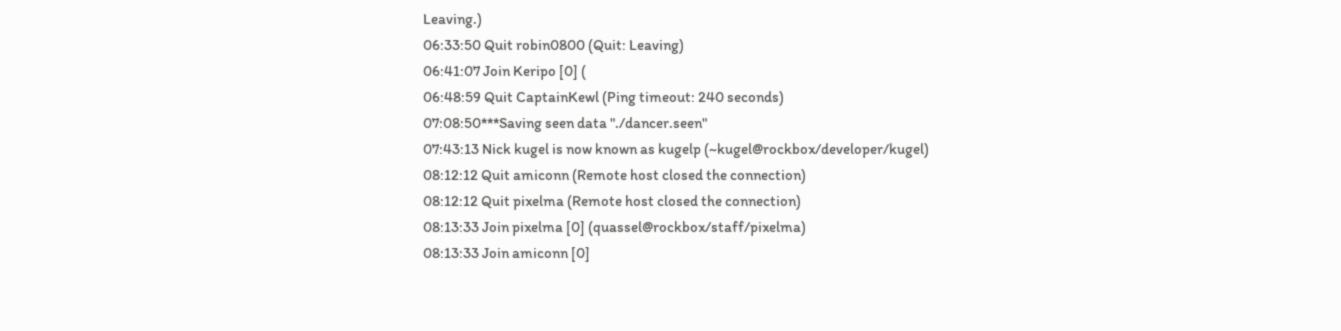Leaving.)
06:33:50 Quit robin0800 (Quit: Leaving)
06:41:07 Join Keripo [0] (
06:48:59 Quit CaptainKewl (Ping timeout: 240 seconds)
07:08:50***Saving seen data "./dancer.seen"
07:43:13 Nick kugel is now known as kugelp (~kugel@rockbox/developer/kugel)
08:12:12 Quit amiconn (Remote host closed the connection)
08:12:12 Quit pixelma (Remote host closed the connection)
08:13:33 Join pixelma [0] (quassel@rockbox/staff/pixelma)
08:13:33 Join amiconn [0]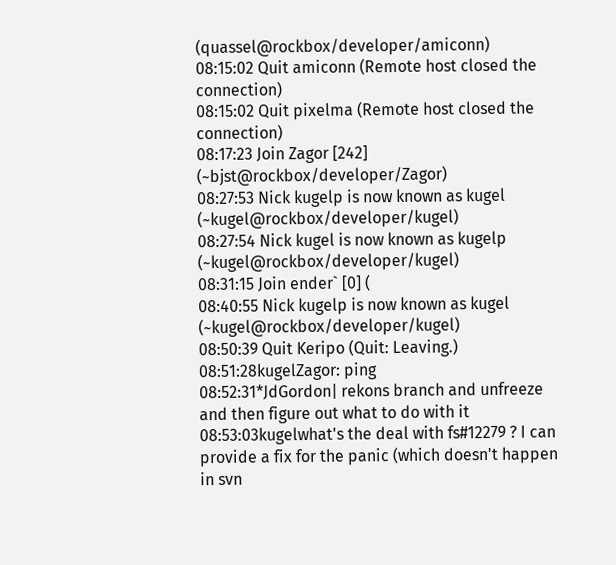(quassel@rockbox/developer/amiconn)
08:15:02 Quit amiconn (Remote host closed the connection)
08:15:02 Quit pixelma (Remote host closed the connection)
08:17:23 Join Zagor [242] (~bjst@rockbox/developer/Zagor)
08:27:53 Nick kugelp is now known as kugel (~kugel@rockbox/developer/kugel)
08:27:54 Nick kugel is now known as kugelp (~kugel@rockbox/developer/kugel)
08:31:15 Join ender` [0] (
08:40:55 Nick kugelp is now known as kugel (~kugel@rockbox/developer/kugel)
08:50:39 Quit Keripo (Quit: Leaving.)
08:51:28kugelZagor: ping
08:52:31*JdGordon| rekons branch and unfreeze and then figure out what to do with it
08:53:03kugelwhat's the deal with fs#12279 ? I can provide a fix for the panic (which doesn't happen in svn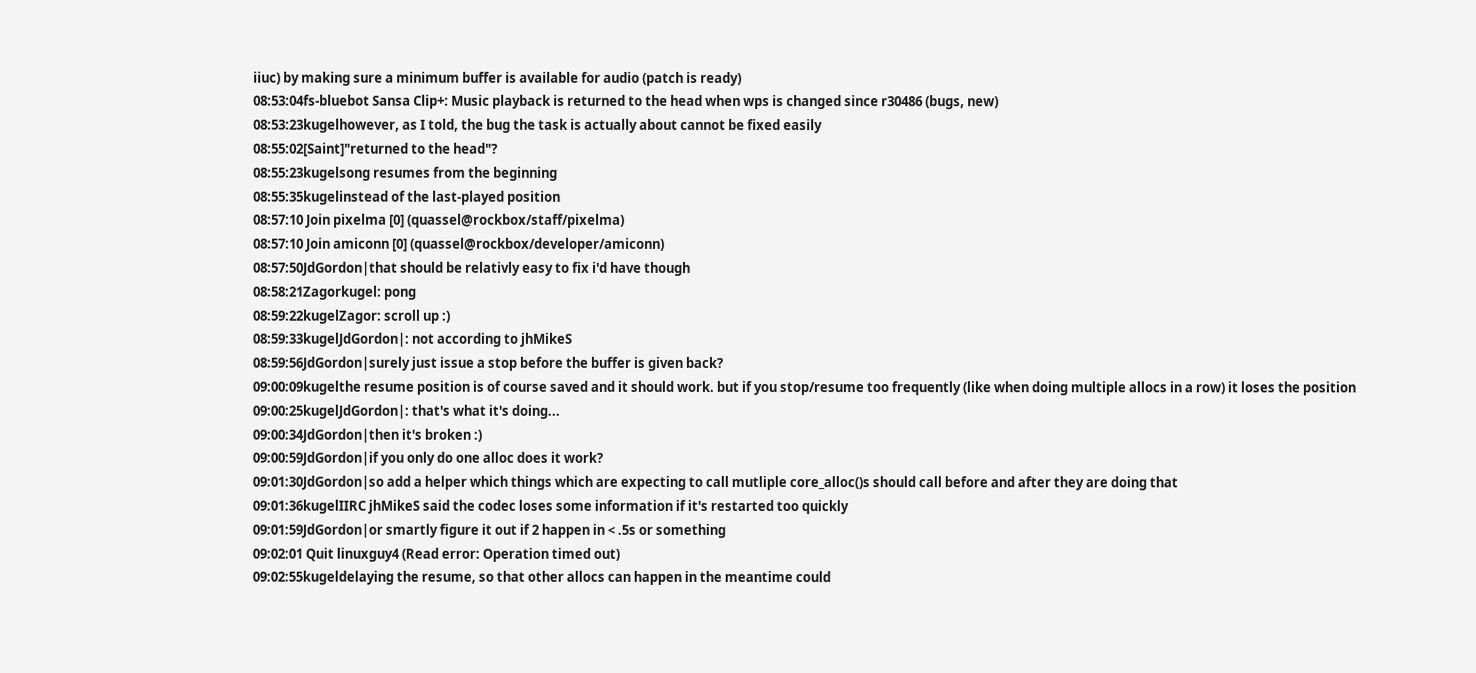iiuc) by making sure a minimum buffer is available for audio (patch is ready)
08:53:04fs-bluebot Sansa Clip+: Music playback is returned to the head when wps is changed since r30486 (bugs, new)
08:53:23kugelhowever, as I told, the bug the task is actually about cannot be fixed easily
08:55:02[Saint]"returned to the head"?
08:55:23kugelsong resumes from the beginning
08:55:35kugelinstead of the last-played position
08:57:10 Join pixelma [0] (quassel@rockbox/staff/pixelma)
08:57:10 Join amiconn [0] (quassel@rockbox/developer/amiconn)
08:57:50JdGordon|that should be relativly easy to fix i'd have though
08:58:21Zagorkugel: pong
08:59:22kugelZagor: scroll up :)
08:59:33kugelJdGordon|: not according to jhMikeS
08:59:56JdGordon|surely just issue a stop before the buffer is given back?
09:00:09kugelthe resume position is of course saved and it should work. but if you stop/resume too frequently (like when doing multiple allocs in a row) it loses the position
09:00:25kugelJdGordon|: that's what it's doing...
09:00:34JdGordon|then it's broken :)
09:00:59JdGordon|if you only do one alloc does it work?
09:01:30JdGordon|so add a helper which things which are expecting to call mutliple core_alloc()s should call before and after they are doing that
09:01:36kugelIIRC jhMikeS said the codec loses some information if it's restarted too quickly
09:01:59JdGordon|or smartly figure it out if 2 happen in < .5s or something
09:02:01 Quit linuxguy4 (Read error: Operation timed out)
09:02:55kugeldelaying the resume, so that other allocs can happen in the meantime could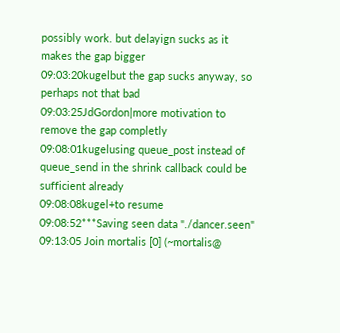possibly work. but delayign sucks as it makes the gap bigger
09:03:20kugelbut the gap sucks anyway, so perhaps not that bad
09:03:25JdGordon|more motivation to remove the gap completly
09:08:01kugelusing queue_post instead of queue_send in the shrink callback could be sufficient already
09:08:08kugel+to resume
09:08:52***Saving seen data "./dancer.seen"
09:13:05 Join mortalis [0] (~mortalis@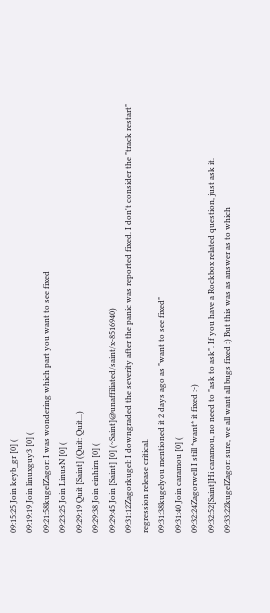09:15:25 Join keyb_gr [0] (
09:19:19 Join linuxguy3 [0] (
09:21:58kugelZagor: I was wondering which part you want to see fixed
09:23:25 Join LinusN [0] (
09:29:19 Quit [Saint] (Quit: Quit...)
09:29:38 Join einhirn [0] (
09:29:45 Join [Saint] [0] (~Saint]@unaffiliated/saint/x-8516940)
09:31:12Zagorkugel: I downgraded the severity after the panic was reported fixed. I don't consider the "track restart" regression release critical.
09:31:38kugelyou mentioned it 2 days ago as "want to see fixed"
09:31:40 Join caramou [0] (
09:32:24Zagorwell I still *want* it fixed :-)
09:32:52[Saint]Hi caramou, no need to "ask to ask". If you have a Rockbox related question, just ask it.
09:33:22kugelZagor: sure, we all want all bugs fixed :) But this was as answer as to which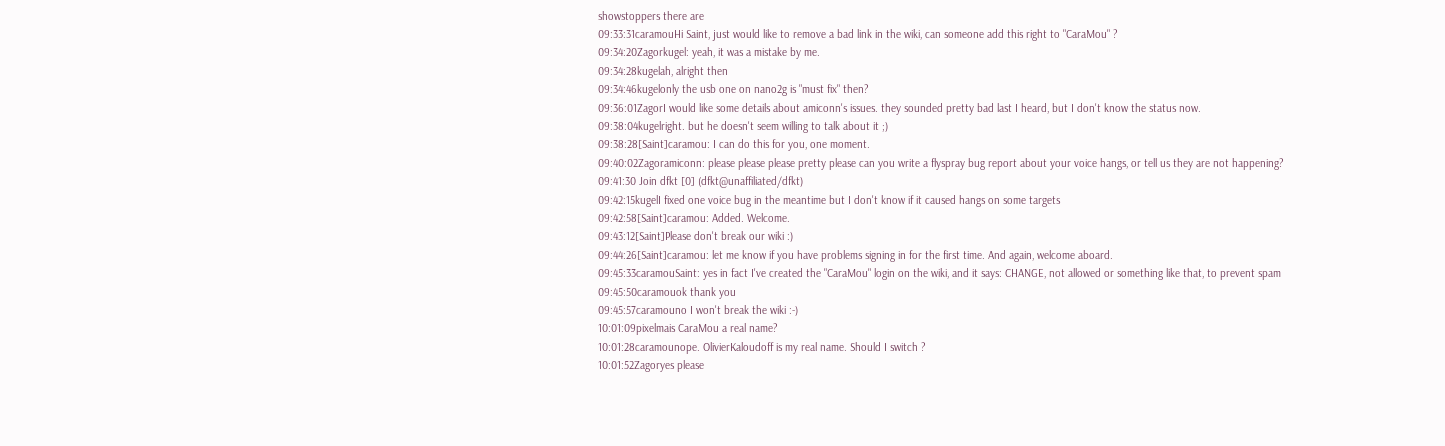showstoppers there are
09:33:31caramouHi Saint, just would like to remove a bad link in the wiki, can someone add this right to "CaraMou" ?
09:34:20Zagorkugel: yeah, it was a mistake by me.
09:34:28kugelah, alright then
09:34:46kugelonly the usb one on nano2g is "must fix" then?
09:36:01ZagorI would like some details about amiconn's issues. they sounded pretty bad last I heard, but I don't know the status now.
09:38:04kugelright. but he doesn't seem willing to talk about it ;)
09:38:28[Saint]caramou: I can do this for you, one moment.
09:40:02Zagoramiconn: please please please pretty please can you write a flyspray bug report about your voice hangs, or tell us they are not happening?
09:41:30 Join dfkt [0] (dfkt@unaffiliated/dfkt)
09:42:15kugelI fixed one voice bug in the meantime but I don't know if it caused hangs on some targets
09:42:58[Saint]caramou: Added. Welcome.
09:43:12[Saint]Please don't break our wiki :)
09:44:26[Saint]caramou: let me know if you have problems signing in for the first time. And again, welcome aboard.
09:45:33caramouSaint: yes in fact I've created the "CaraMou" login on the wiki, and it says: CHANGE, not allowed or something like that, to prevent spam
09:45:50caramouok thank you
09:45:57caramouno I won't break the wiki :-)
10:01:09pixelmais CaraMou a real name?
10:01:28caramounope. OlivierKaloudoff is my real name. Should I switch ?
10:01:52Zagoryes please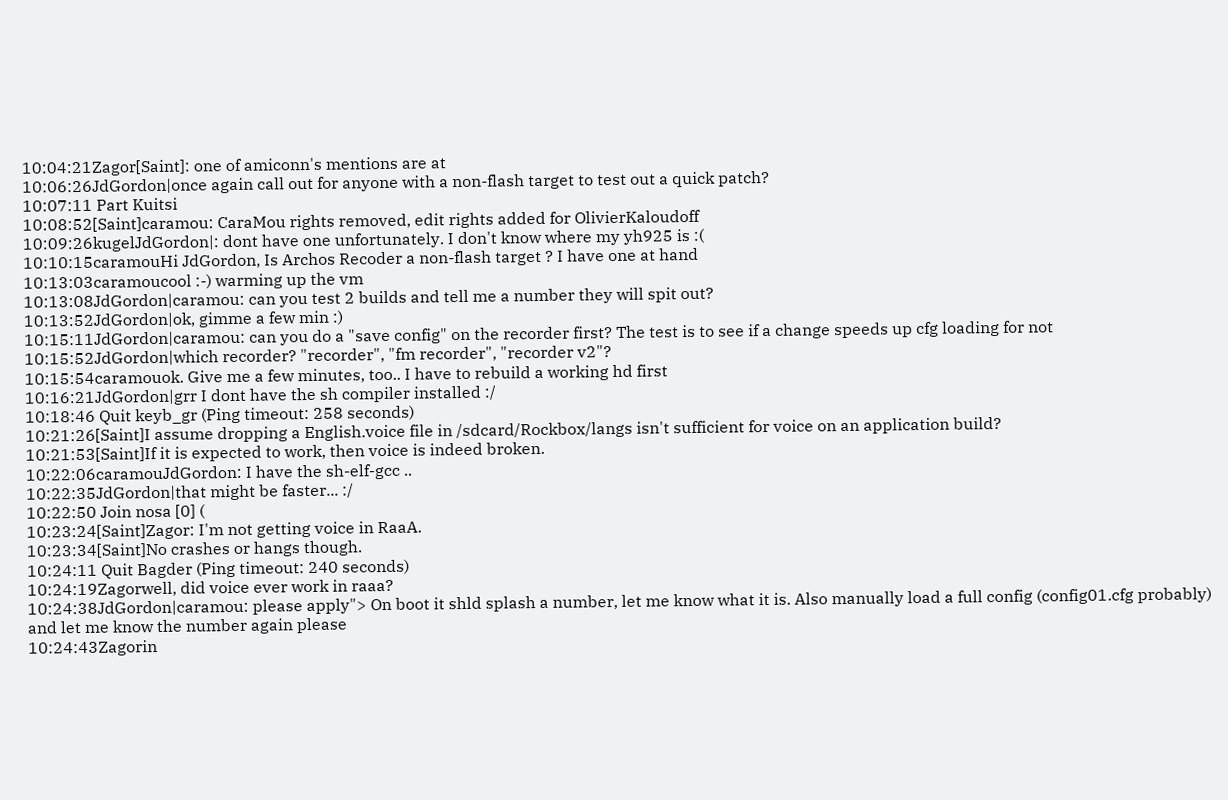10:04:21Zagor[Saint]: one of amiconn's mentions are at
10:06:26JdGordon|once again call out for anyone with a non-flash target to test out a quick patch?
10:07:11 Part Kuitsi
10:08:52[Saint]caramou: CaraMou rights removed, edit rights added for OlivierKaloudoff
10:09:26kugelJdGordon|: dont have one unfortunately. I don't know where my yh925 is :(
10:10:15caramouHi JdGordon, Is Archos Recoder a non-flash target ? I have one at hand
10:13:03caramoucool :-) warming up the vm
10:13:08JdGordon|caramou: can you test 2 builds and tell me a number they will spit out?
10:13:52JdGordon|ok, gimme a few min :)
10:15:11JdGordon|caramou: can you do a "save config" on the recorder first? The test is to see if a change speeds up cfg loading for not
10:15:52JdGordon|which recorder? "recorder", "fm recorder", "recorder v2"?
10:15:54caramouok. Give me a few minutes, too.. I have to rebuild a working hd first
10:16:21JdGordon|grr I dont have the sh compiler installed :/
10:18:46 Quit keyb_gr (Ping timeout: 258 seconds)
10:21:26[Saint]I assume dropping a English.voice file in /sdcard/Rockbox/langs isn't sufficient for voice on an application build?
10:21:53[Saint]If it is expected to work, then voice is indeed broken.
10:22:06caramouJdGordon: I have the sh-elf-gcc ..
10:22:35JdGordon|that might be faster... :/
10:22:50 Join nosa [0] (
10:23:24[Saint]Zagor: I'm not getting voice in RaaA.
10:23:34[Saint]No crashes or hangs though.
10:24:11 Quit Bagder (Ping timeout: 240 seconds)
10:24:19Zagorwell, did voice ever work in raaa?
10:24:38JdGordon|caramou: please apply"> On boot it shld splash a number, let me know what it is. Also manually load a full config (config01.cfg probably) and let me know the number again please
10:24:43Zagorin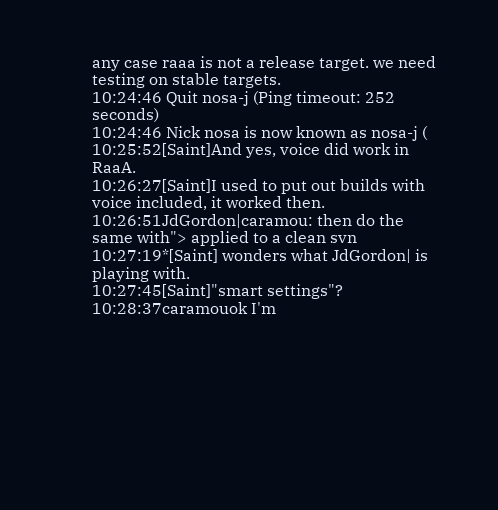any case raaa is not a release target. we need testing on stable targets.
10:24:46 Quit nosa-j (Ping timeout: 252 seconds)
10:24:46 Nick nosa is now known as nosa-j (
10:25:52[Saint]And yes, voice did work in RaaA.
10:26:27[Saint]I used to put out builds with voice included, it worked then.
10:26:51JdGordon|caramou: then do the same with"> applied to a clean svn
10:27:19*[Saint] wonders what JdGordon| is playing with.
10:27:45[Saint]"smart settings"?
10:28:37caramouok I'm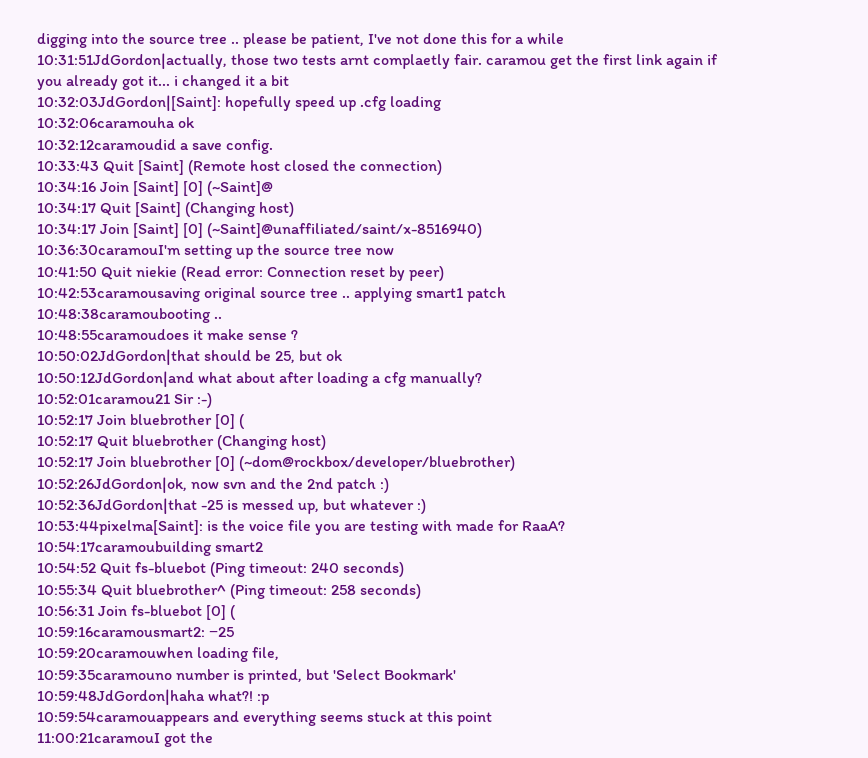digging into the source tree .. please be patient, I've not done this for a while
10:31:51JdGordon|actually, those two tests arnt complaetly fair. caramou get the first link again if you already got it... i changed it a bit
10:32:03JdGordon|[Saint]: hopefully speed up .cfg loading
10:32:06caramouha ok
10:32:12caramoudid a save config.
10:33:43 Quit [Saint] (Remote host closed the connection)
10:34:16 Join [Saint] [0] (~Saint]@
10:34:17 Quit [Saint] (Changing host)
10:34:17 Join [Saint] [0] (~Saint]@unaffiliated/saint/x-8516940)
10:36:30caramouI'm setting up the source tree now
10:41:50 Quit niekie (Read error: Connection reset by peer)
10:42:53caramousaving original source tree .. applying smart1 patch
10:48:38caramoubooting ..
10:48:55caramoudoes it make sense ?
10:50:02JdGordon|that should be 25, but ok
10:50:12JdGordon|and what about after loading a cfg manually?
10:52:01caramou21 Sir :-)
10:52:17 Join bluebrother [0] (
10:52:17 Quit bluebrother (Changing host)
10:52:17 Join bluebrother [0] (~dom@rockbox/developer/bluebrother)
10:52:26JdGordon|ok, now svn and the 2nd patch :)
10:52:36JdGordon|that -25 is messed up, but whatever :)
10:53:44pixelma[Saint]: is the voice file you are testing with made for RaaA?
10:54:17caramoubuilding smart2
10:54:52 Quit fs-bluebot (Ping timeout: 240 seconds)
10:55:34 Quit bluebrother^ (Ping timeout: 258 seconds)
10:56:31 Join fs-bluebot [0] (
10:59:16caramousmart2: −25
10:59:20caramouwhen loading file,
10:59:35caramouno number is printed, but 'Select Bookmark'
10:59:48JdGordon|haha what?! :p
10:59:54caramouappears and everything seems stuck at this point
11:00:21caramouI got the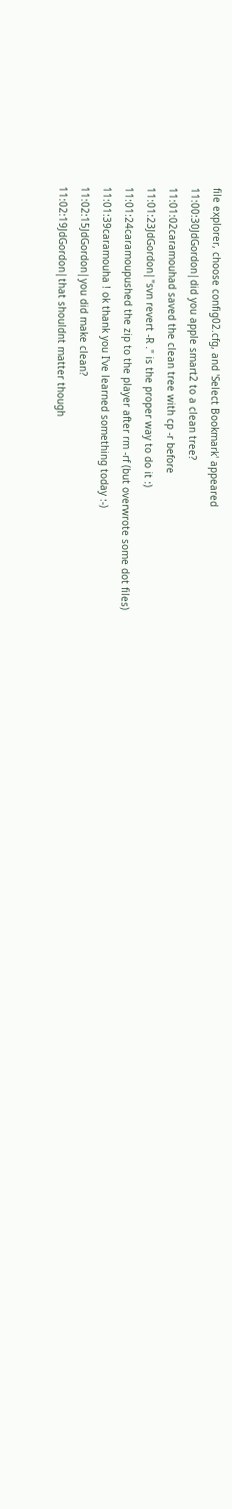file explorer, choose config02.cfg, and 'Select Bookmark' appeared
11:00:30JdGordon|did you apple smart2 to a clean tree?
11:01:02caramouhad saved the clean tree with cp -r before
11:01:23JdGordon|"svn revert -R ." is the proper way to do it :)
11:01:24caramoupushed the zip to the player after rm -rf (but overwrote some dot files)
11:01:39caramouha ! ok thank you I've learned something today :-)
11:02:15JdGordon|you did make clean?
11:02:19JdGordon|that shouldnt matter though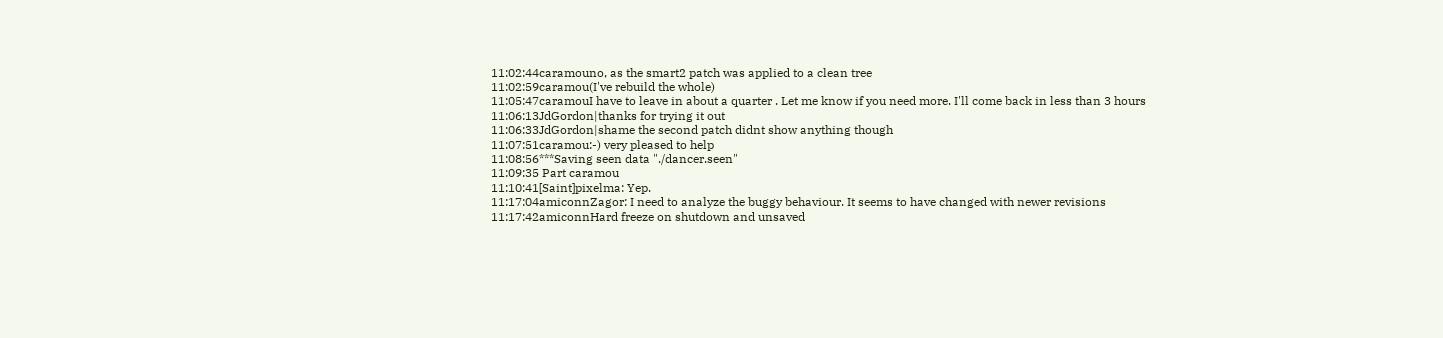11:02:44caramouno, as the smart2 patch was applied to a clean tree
11:02:59caramou(I've rebuild the whole)
11:05:47caramouI have to leave in about a quarter . Let me know if you need more. I'll come back in less than 3 hours
11:06:13JdGordon|thanks for trying it out
11:06:33JdGordon|shame the second patch didnt show anything though
11:07:51caramou:-) very pleased to help
11:08:56***Saving seen data "./dancer.seen"
11:09:35 Part caramou
11:10:41[Saint]pixelma: Yep.
11:17:04amiconnZagor: I need to analyze the buggy behaviour. It seems to have changed with newer revisions
11:17:42amiconnHard freeze on shutdown and unsaved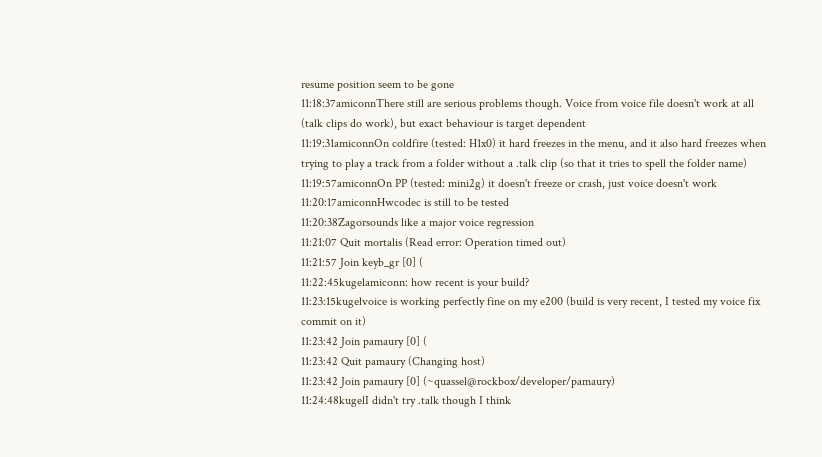resume position seem to be gone
11:18:37amiconnThere still are serious problems though. Voice from voice file doesn't work at all (talk clips do work), but exact behaviour is target dependent
11:19:31amiconnOn coldfire (tested: H1x0) it hard freezes in the menu, and it also hard freezes when trying to play a track from a folder without a .talk clip (so that it tries to spell the folder name)
11:19:57amiconnOn PP (tested: mini2g) it doesn't freeze or crash, just voice doesn't work
11:20:17amiconnHwcodec is still to be tested
11:20:38Zagorsounds like a major voice regression
11:21:07 Quit mortalis (Read error: Operation timed out)
11:21:57 Join keyb_gr [0] (
11:22:45kugelamiconn: how recent is your build?
11:23:15kugelvoice is working perfectly fine on my e200 (build is very recent, I tested my voice fix commit on it)
11:23:42 Join pamaury [0] (
11:23:42 Quit pamaury (Changing host)
11:23:42 Join pamaury [0] (~quassel@rockbox/developer/pamaury)
11:24:48kugelI didn't try .talk though I think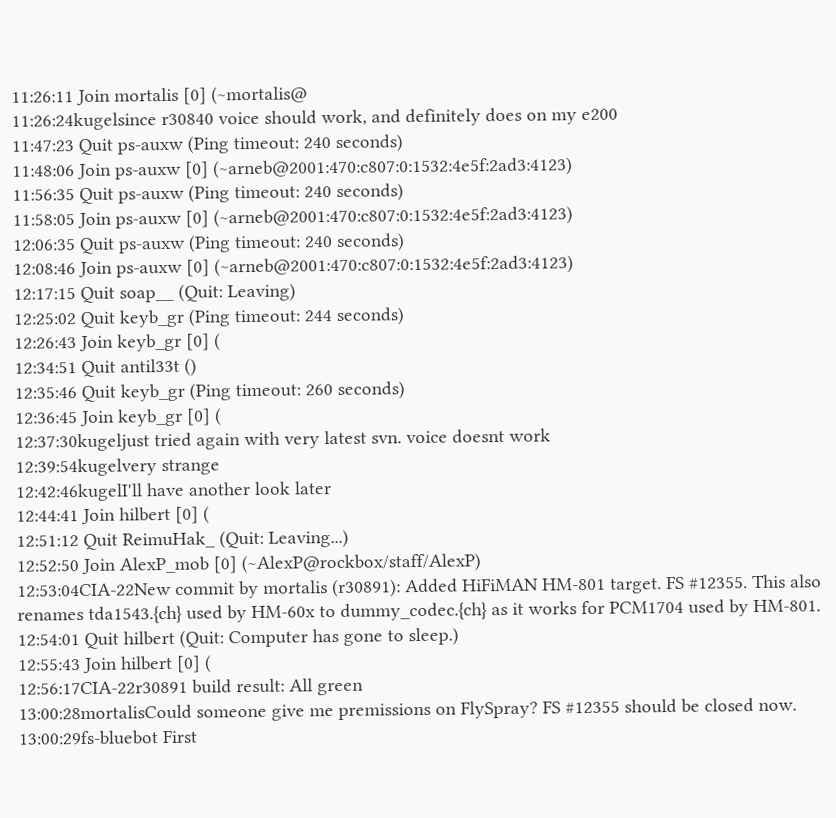11:26:11 Join mortalis [0] (~mortalis@
11:26:24kugelsince r30840 voice should work, and definitely does on my e200
11:47:23 Quit ps-auxw (Ping timeout: 240 seconds)
11:48:06 Join ps-auxw [0] (~arneb@2001:470:c807:0:1532:4e5f:2ad3:4123)
11:56:35 Quit ps-auxw (Ping timeout: 240 seconds)
11:58:05 Join ps-auxw [0] (~arneb@2001:470:c807:0:1532:4e5f:2ad3:4123)
12:06:35 Quit ps-auxw (Ping timeout: 240 seconds)
12:08:46 Join ps-auxw [0] (~arneb@2001:470:c807:0:1532:4e5f:2ad3:4123)
12:17:15 Quit soap__ (Quit: Leaving)
12:25:02 Quit keyb_gr (Ping timeout: 244 seconds)
12:26:43 Join keyb_gr [0] (
12:34:51 Quit antil33t ()
12:35:46 Quit keyb_gr (Ping timeout: 260 seconds)
12:36:45 Join keyb_gr [0] (
12:37:30kugeljust tried again with very latest svn. voice doesnt work
12:39:54kugelvery strange
12:42:46kugelI'll have another look later
12:44:41 Join hilbert [0] (
12:51:12 Quit ReimuHak_ (Quit: Leaving...)
12:52:50 Join AlexP_mob [0] (~AlexP@rockbox/staff/AlexP)
12:53:04CIA-22New commit by mortalis (r30891): Added HiFiMAN HM-801 target. FS #12355. This also renames tda1543.{ch} used by HM-60x to dummy_codec.{ch} as it works for PCM1704 used by HM-801.
12:54:01 Quit hilbert (Quit: Computer has gone to sleep.)
12:55:43 Join hilbert [0] (
12:56:17CIA-22r30891 build result: All green
13:00:28mortalisCould someone give me premissions on FlySpray? FS #12355 should be closed now.
13:00:29fs-bluebot First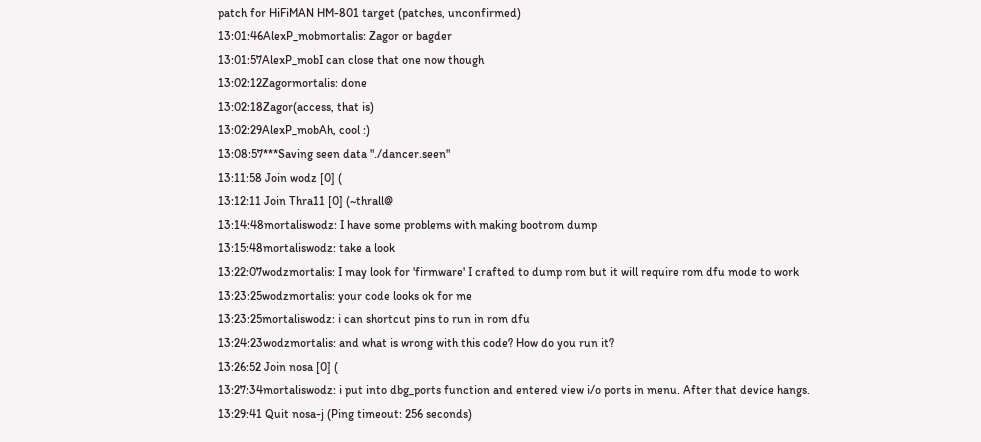patch for HiFiMAN HM-801 target (patches, unconfirmed)
13:01:46AlexP_mobmortalis: Zagor or bagder
13:01:57AlexP_mobI can close that one now though
13:02:12Zagormortalis: done
13:02:18Zagor(access, that is)
13:02:29AlexP_mobAh, cool :)
13:08:57***Saving seen data "./dancer.seen"
13:11:58 Join wodz [0] (
13:12:11 Join Thra11 [0] (~thrall@
13:14:48mortaliswodz: I have some problems with making bootrom dump
13:15:48mortaliswodz: take a look
13:22:07wodzmortalis: I may look for 'firmware' I crafted to dump rom but it will require rom dfu mode to work
13:23:25wodzmortalis: your code looks ok for me
13:23:25mortaliswodz: i can shortcut pins to run in rom dfu
13:24:23wodzmortalis: and what is wrong with this code? How do you run it?
13:26:52 Join nosa [0] (
13:27:34mortaliswodz: i put into dbg_ports function and entered view i/o ports in menu. After that device hangs.
13:29:41 Quit nosa-j (Ping timeout: 256 seconds)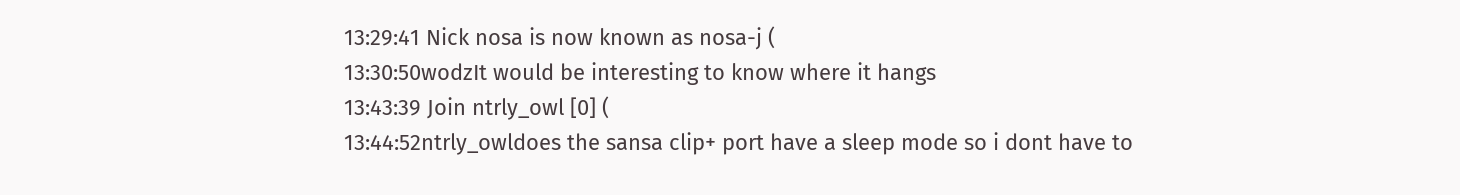13:29:41 Nick nosa is now known as nosa-j (
13:30:50wodzIt would be interesting to know where it hangs
13:43:39 Join ntrly_owl [0] (
13:44:52ntrly_owldoes the sansa clip+ port have a sleep mode so i dont have to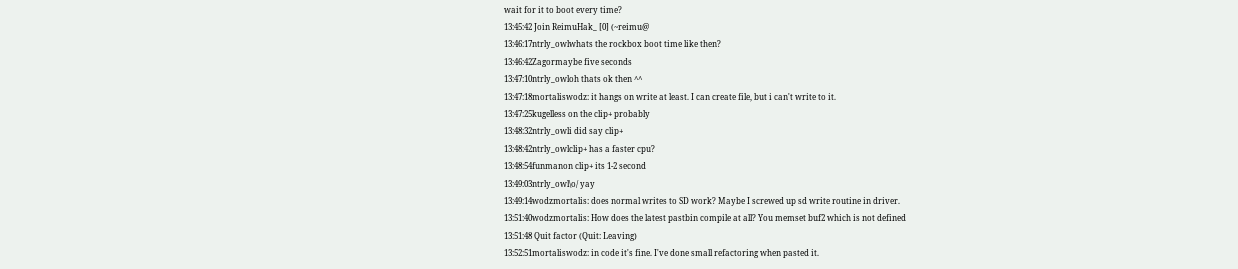wait for it to boot every time?
13:45:42 Join ReimuHak_ [0] (~reimu@
13:46:17ntrly_owlwhats the rockbox boot time like then?
13:46:42Zagormaybe five seconds
13:47:10ntrly_owloh thats ok then ^^
13:47:18mortaliswodz: it hangs on write at least. I can create file, but i can't write to it.
13:47:25kugelless on the clip+ probably
13:48:32ntrly_owli did say clip+
13:48:42ntrly_owlclip+ has a faster cpu?
13:48:54funmanon clip+ its 1-2 second
13:49:03ntrly_owl\o/ yay
13:49:14wodzmortalis: does normal writes to SD work? Maybe I screwed up sd write routine in driver.
13:51:40wodzmortalis: How does the latest pastbin compile at all? You memset buf2 which is not defined
13:51:48 Quit factor (Quit: Leaving)
13:52:51mortaliswodz: in code it's fine. I've done small refactoring when pasted it.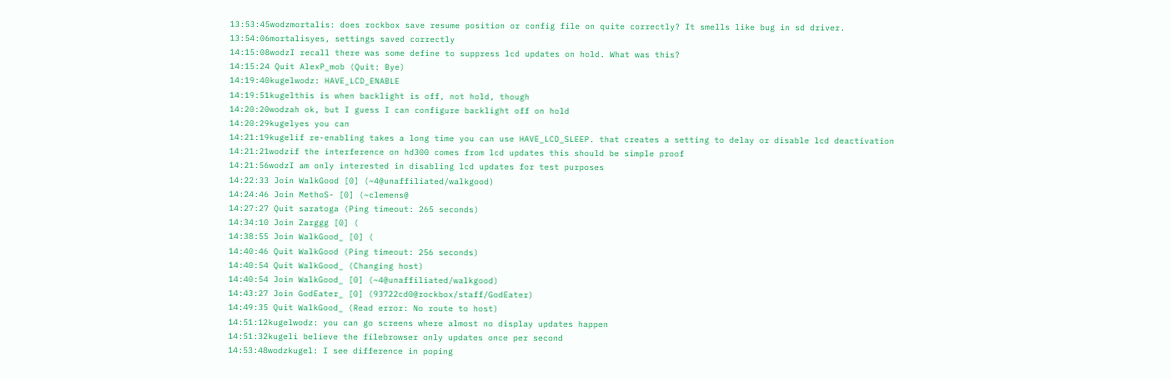13:53:45wodzmortalis: does rockbox save resume position or config file on quite correctly? It smells like bug in sd driver.
13:54:06mortalisyes, settings saved correctly
14:15:08wodzI recall there was some define to suppress lcd updates on hold. What was this?
14:15:24 Quit AlexP_mob (Quit: Bye)
14:19:40kugelwodz: HAVE_LCD_ENABLE
14:19:51kugelthis is when backlight is off, not hold, though
14:20:20wodzah ok, but I guess I can configure backlight off on hold
14:20:29kugelyes you can
14:21:19kugelif re-enabling takes a long time you can use HAVE_LCD_SLEEP. that creates a setting to delay or disable lcd deactivation
14:21:21wodzif the interference on hd300 comes from lcd updates this should be simple proof
14:21:56wodzI am only interested in disabling lcd updates for test purposes
14:22:33 Join WalkGood [0] (~4@unaffiliated/walkgood)
14:24:46 Join MethoS- [0] (~clemens@
14:27:27 Quit saratoga (Ping timeout: 265 seconds)
14:34:10 Join Zarggg [0] (
14:38:55 Join WalkGood_ [0] (
14:40:46 Quit WalkGood (Ping timeout: 256 seconds)
14:40:54 Quit WalkGood_ (Changing host)
14:40:54 Join WalkGood_ [0] (~4@unaffiliated/walkgood)
14:43:27 Join GodEater_ [0] (93722cd0@rockbox/staff/GodEater)
14:49:35 Quit WalkGood_ (Read error: No route to host)
14:51:12kugelwodz: you can go screens where almost no display updates happen
14:51:32kugeli believe the filebrowser only updates once per second
14:53:48wodzkugel: I see difference in poping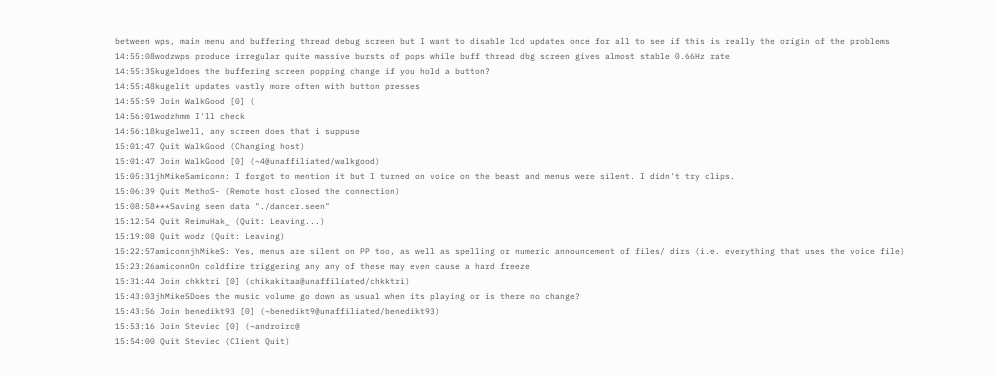between wps, main menu and buffering thread debug screen but I want to disable lcd updates once for all to see if this is really the origin of the problems
14:55:08wodzwps produce irregular quite massive bursts of pops while buff thread dbg screen gives almost stable 0.66Hz rate
14:55:35kugeldoes the buffering screen popping change if you hold a button?
14:55:48kugelit updates vastly more often with button presses
14:55:59 Join WalkGood [0] (
14:56:01wodzhmm I'll check
14:56:18kugelwell, any screen does that i suppuse
15:01:47 Quit WalkGood (Changing host)
15:01:47 Join WalkGood [0] (~4@unaffiliated/walkgood)
15:05:31jhMikeSamiconn: I forgot to mention it but I turned on voice on the beast and menus were silent. I didn't try clips.
15:06:39 Quit MethoS- (Remote host closed the connection)
15:08:58***Saving seen data "./dancer.seen"
15:12:54 Quit ReimuHak_ (Quit: Leaving...)
15:19:08 Quit wodz (Quit: Leaving)
15:22:57amiconnjhMikeS: Yes, menus are silent on PP too, as well as spelling or numeric announcement of files/ dirs (i.e. everything that uses the voice file)
15:23:26amiconnOn coldfire triggering any any of these may even cause a hard freeze
15:31:44 Join chkktri [0] (chikakitaa@unaffiliated/chkktri)
15:43:03jhMikeSDoes the music volume go down as usual when its playing or is there no change?
15:43:56 Join benedikt93 [0] (~benedikt9@unaffiliated/benedikt93)
15:53:16 Join Steviec [0] (~androirc@
15:54:00 Quit Steviec (Client Quit)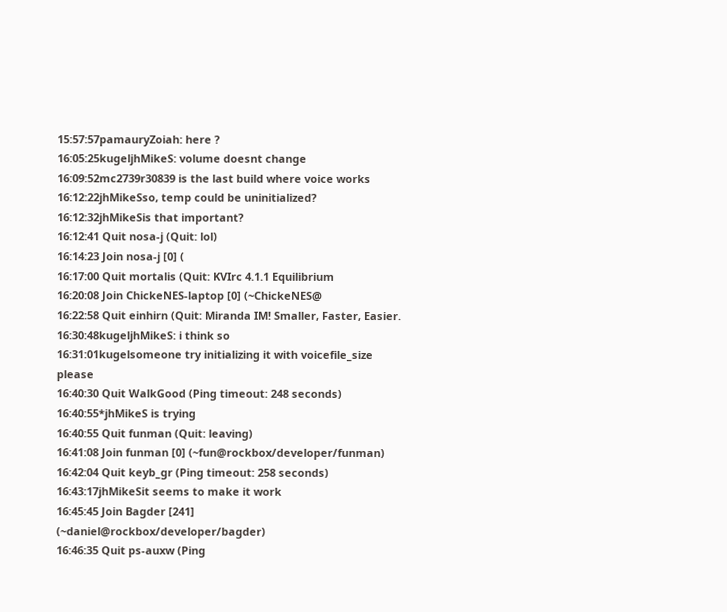15:57:57pamauryZoiah: here ?
16:05:25kugeljhMikeS: volume doesnt change
16:09:52mc2739r30839 is the last build where voice works
16:12:22jhMikeSso, temp could be uninitialized?
16:12:32jhMikeSis that important?
16:12:41 Quit nosa-j (Quit: lol)
16:14:23 Join nosa-j [0] (
16:17:00 Quit mortalis (Quit: KVIrc 4.1.1 Equilibrium
16:20:08 Join ChickeNES-laptop [0] (~ChickeNES@
16:22:58 Quit einhirn (Quit: Miranda IM! Smaller, Faster, Easier.
16:30:48kugeljhMikeS: i think so
16:31:01kugelsomeone try initializing it with voicefile_size please
16:40:30 Quit WalkGood (Ping timeout: 248 seconds)
16:40:55*jhMikeS is trying
16:40:55 Quit funman (Quit: leaving)
16:41:08 Join funman [0] (~fun@rockbox/developer/funman)
16:42:04 Quit keyb_gr (Ping timeout: 258 seconds)
16:43:17jhMikeSit seems to make it work
16:45:45 Join Bagder [241] (~daniel@rockbox/developer/bagder)
16:46:35 Quit ps-auxw (Ping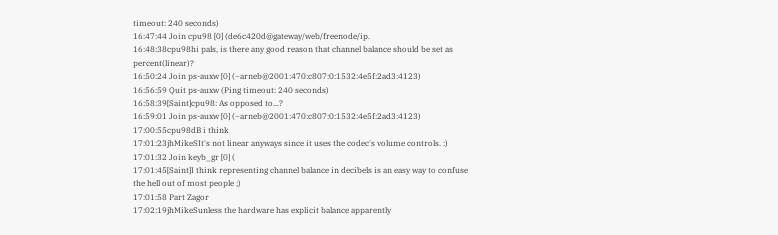timeout: 240 seconds)
16:47:44 Join cpu98 [0] (de6c420d@gateway/web/freenode/ip.
16:48:38cpu98hi pals, is there any good reason that channel balance should be set as percent(linear)?
16:50:24 Join ps-auxw [0] (~arneb@2001:470:c807:0:1532:4e5f:2ad3:4123)
16:56:59 Quit ps-auxw (Ping timeout: 240 seconds)
16:58:39[Saint]cpu98: As opposed to...?
16:59:01 Join ps-auxw [0] (~arneb@2001:470:c807:0:1532:4e5f:2ad3:4123)
17:00:55cpu98dB i think
17:01:23jhMikeSIt's not linear anyways since it uses the codec's volume controls. :)
17:01:32 Join keyb_gr [0] (
17:01:45[Saint]I think representing channel balance in decibels is an easy way to confuse the hell out of most people ;)
17:01:58 Part Zagor
17:02:19jhMikeSunless the hardware has explicit balance apparently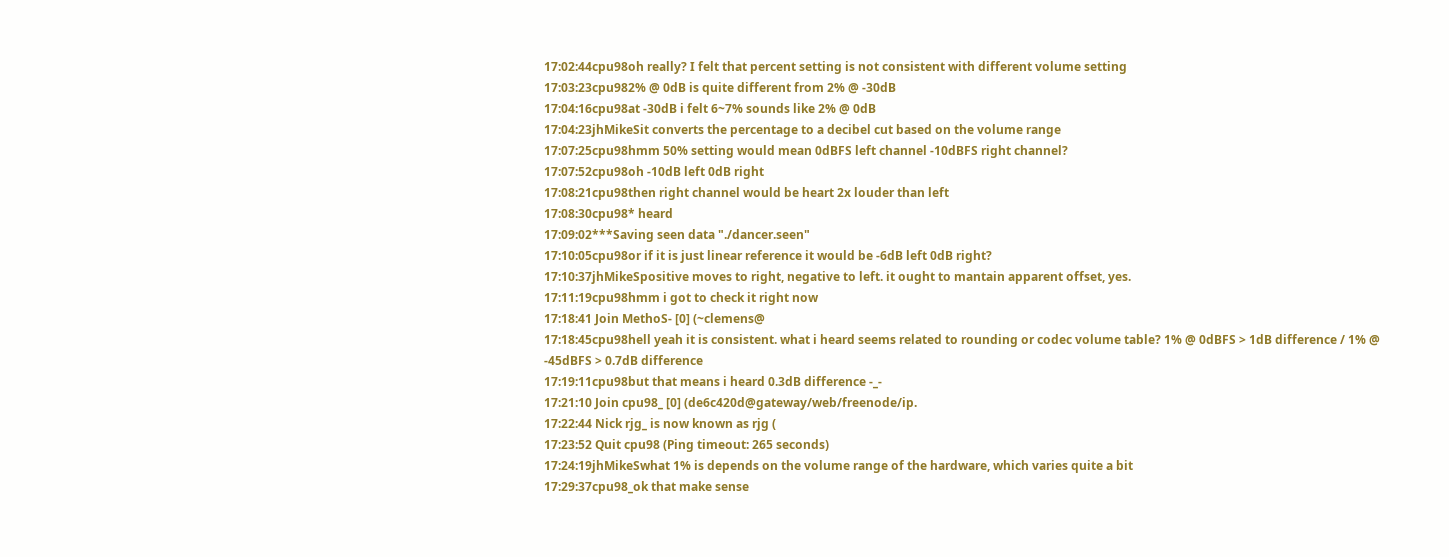17:02:44cpu98oh really? I felt that percent setting is not consistent with different volume setting
17:03:23cpu982% @ 0dB is quite different from 2% @ -30dB
17:04:16cpu98at -30dB i felt 6~7% sounds like 2% @ 0dB
17:04:23jhMikeSit converts the percentage to a decibel cut based on the volume range
17:07:25cpu98hmm 50% setting would mean 0dBFS left channel -10dBFS right channel?
17:07:52cpu98oh -10dB left 0dB right
17:08:21cpu98then right channel would be heart 2x louder than left
17:08:30cpu98* heard
17:09:02***Saving seen data "./dancer.seen"
17:10:05cpu98or if it is just linear reference it would be -6dB left 0dB right?
17:10:37jhMikeSpositive moves to right, negative to left. it ought to mantain apparent offset, yes.
17:11:19cpu98hmm i got to check it right now
17:18:41 Join MethoS- [0] (~clemens@
17:18:45cpu98hell yeah it is consistent. what i heard seems related to rounding or codec volume table? 1% @ 0dBFS > 1dB difference / 1% @ -45dBFS > 0.7dB difference
17:19:11cpu98but that means i heard 0.3dB difference -_-
17:21:10 Join cpu98_ [0] (de6c420d@gateway/web/freenode/ip.
17:22:44 Nick rjg_ is now known as rjg (
17:23:52 Quit cpu98 (Ping timeout: 265 seconds)
17:24:19jhMikeSwhat 1% is depends on the volume range of the hardware, which varies quite a bit
17:29:37cpu98_ok that make sense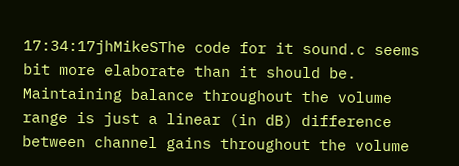17:34:17jhMikeSThe code for it sound.c seems bit more elaborate than it should be. Maintaining balance throughout the volume range is just a linear (in dB) difference between channel gains throughout the volume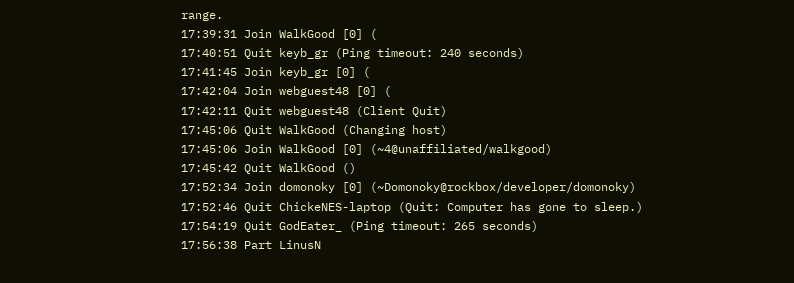range.
17:39:31 Join WalkGood [0] (
17:40:51 Quit keyb_gr (Ping timeout: 240 seconds)
17:41:45 Join keyb_gr [0] (
17:42:04 Join webguest48 [0] (
17:42:11 Quit webguest48 (Client Quit)
17:45:06 Quit WalkGood (Changing host)
17:45:06 Join WalkGood [0] (~4@unaffiliated/walkgood)
17:45:42 Quit WalkGood ()
17:52:34 Join domonoky [0] (~Domonoky@rockbox/developer/domonoky)
17:52:46 Quit ChickeNES-laptop (Quit: Computer has gone to sleep.)
17:54:19 Quit GodEater_ (Ping timeout: 265 seconds)
17:56:38 Part LinusN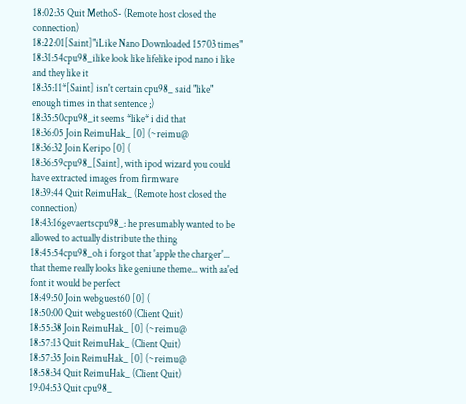18:02:35 Quit MethoS- (Remote host closed the connection)
18:22:01[Saint]"iLike Nano Downloaded 15703 times"
18:31:54cpu98_ilike look like lifelike ipod nano i like and they like it
18:35:11*[Saint] isn't certain cpu98_ said "like" enough times in that sentence ;)
18:35:50cpu98_it seems *like* i did that
18:36:05 Join ReimuHak_ [0] (~reimu@
18:36:32 Join Keripo [0] (
18:36:59cpu98_[Saint], with ipod wizard you could have extracted images from firmware
18:39:44 Quit ReimuHak_ (Remote host closed the connection)
18:43:16gevaertscpu98_: he presumably wanted to be allowed to actually distribute the thing
18:45:54cpu98_oh i forgot that 'apple the charger'... that theme really looks like geniune theme... with aa'ed font it would be perfect
18:49:50 Join webguest60 [0] (
18:50:00 Quit webguest60 (Client Quit)
18:55:38 Join ReimuHak_ [0] (~reimu@
18:57:13 Quit ReimuHak_ (Client Quit)
18:57:35 Join ReimuHak_ [0] (~reimu@
18:58:34 Quit ReimuHak_ (Client Quit)
19:04:53 Quit cpu98_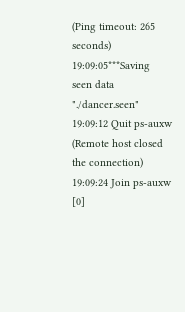(Ping timeout: 265 seconds)
19:09:05***Saving seen data "./dancer.seen"
19:09:12 Quit ps-auxw (Remote host closed the connection)
19:09:24 Join ps-auxw [0]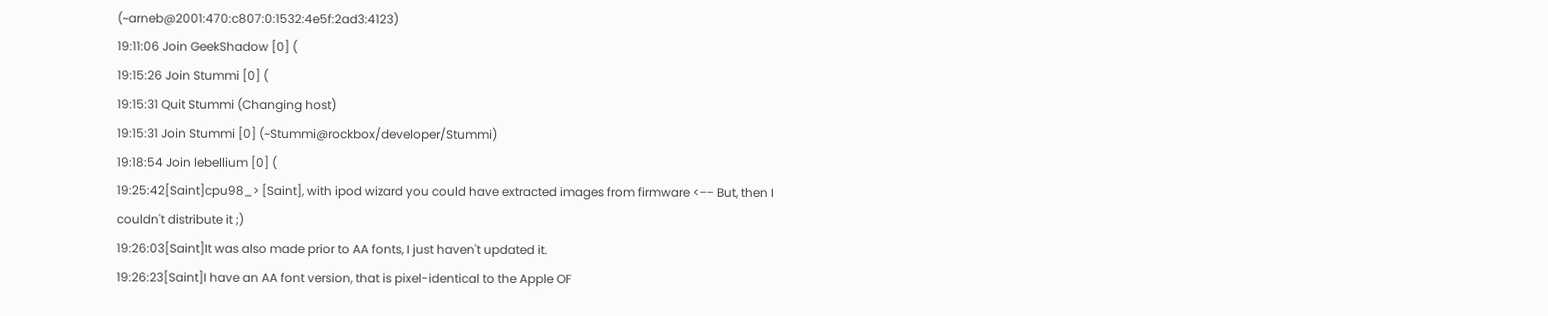(~arneb@2001:470:c807:0:1532:4e5f:2ad3:4123)
19:11:06 Join GeekShadow [0] (
19:15:26 Join Stummi [0] (
19:15:31 Quit Stummi (Changing host)
19:15:31 Join Stummi [0] (~Stummi@rockbox/developer/Stummi)
19:18:54 Join lebellium [0] (
19:25:42[Saint]cpu98_> [Saint], with ipod wizard you could have extracted images from firmware <−− But, then I couldn't distribute it ;)
19:26:03[Saint]It was also made prior to AA fonts, I just haven't updated it.
19:26:23[Saint]I have an AA font version, that is pixel-identical to the Apple OF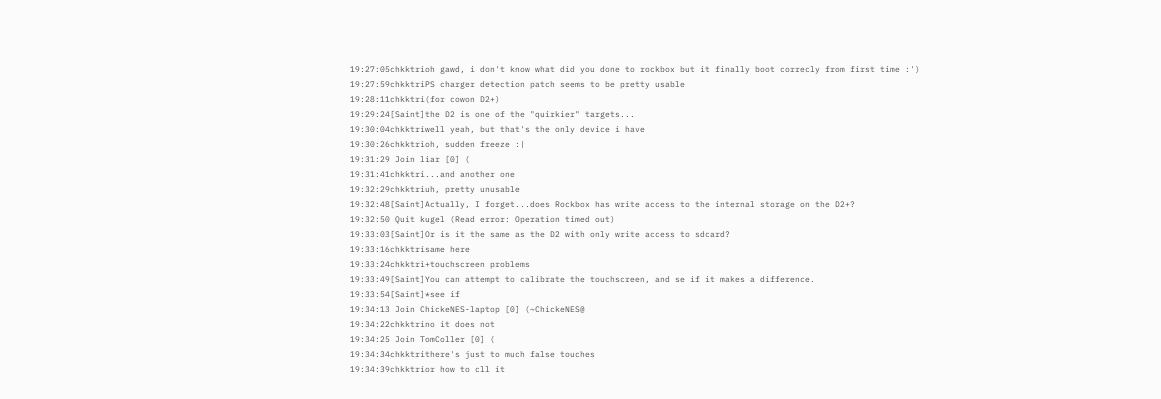19:27:05chkktrioh gawd, i don't know what did you done to rockbox but it finally boot correcly from first time :')
19:27:59chkktriPS charger detection patch seems to be pretty usable
19:28:11chkktri(for cowon D2+)
19:29:24[Saint]the D2 is one of the "quirkier" targets...
19:30:04chkktriwell yeah, but that's the only device i have
19:30:26chkktrioh, sudden freeze :|
19:31:29 Join liar [0] (
19:31:41chkktri...and another one
19:32:29chkktriuh, pretty unusable
19:32:48[Saint]Actually, I forget...does Rockbox has write access to the internal storage on the D2+?
19:32:50 Quit kugel (Read error: Operation timed out)
19:33:03[Saint]Or is it the same as the D2 with only write access to sdcard?
19:33:16chkktrisame here
19:33:24chkktri+touchscreen problems
19:33:49[Saint]You can attempt to calibrate the touchscreen, and se if it makes a difference.
19:33:54[Saint]*see if
19:34:13 Join ChickeNES-laptop [0] (~ChickeNES@
19:34:22chkktrino it does not
19:34:25 Join TomColler [0] (
19:34:34chkktrithere's just to much false touches
19:34:39chkktrior how to cll it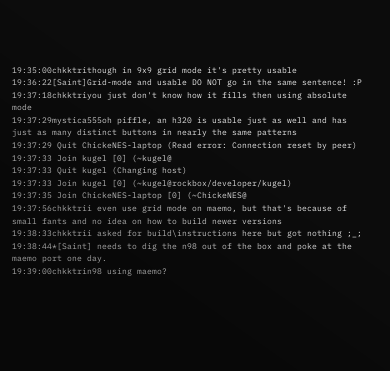19:35:00chkktrithough in 9x9 grid mode it's pretty usable
19:36:22[Saint]Grid-mode and usable DO NOT go in the same sentence! :P
19:37:18chkktriyou just don't know how it fills then using absolute mode
19:37:29mystica555oh piffle, an h320 is usable just as well and has just as many distinct buttons in nearly the same patterns
19:37:29 Quit ChickeNES-laptop (Read error: Connection reset by peer)
19:37:33 Join kugel [0] (~kugel@
19:37:33 Quit kugel (Changing host)
19:37:33 Join kugel [0] (~kugel@rockbox/developer/kugel)
19:37:35 Join ChickeNES-laptop [0] (~ChickeNES@
19:37:56chkktrii even use grid mode on maemo, but that's because of small fants and no idea on how to build newer versions
19:38:33chkktrii asked for build\instructions here but got nothing ;_;
19:38:44*[Saint] needs to dig the n98 out of the box and poke at the maemo port one day.
19:39:00chkktrin98 using maemo?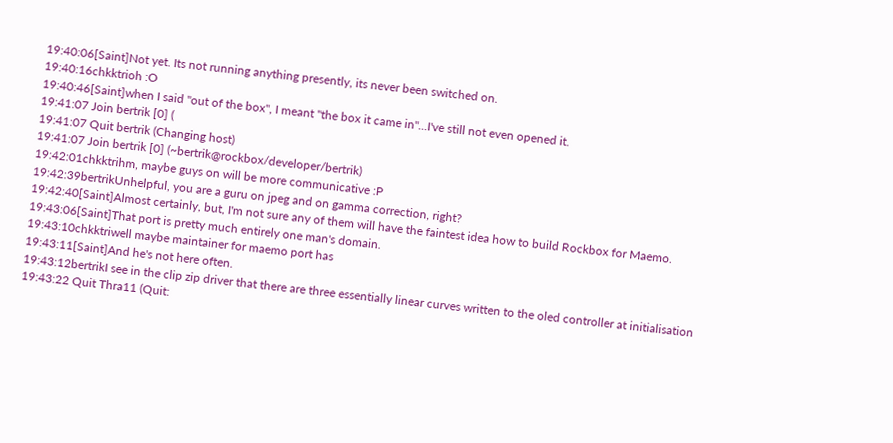19:40:06[Saint]Not yet. Its not running anything presently, its never been switched on.
19:40:16chkktrioh :O
19:40:46[Saint]when I said "out of the box", I meant "the box it came in"...I've still not even opened it.
19:41:07 Join bertrik [0] (
19:41:07 Quit bertrik (Changing host)
19:41:07 Join bertrik [0] (~bertrik@rockbox/developer/bertrik)
19:42:01chkktrihm, maybe guys on will be more communicative :P
19:42:39bertrikUnhelpful, you are a guru on jpeg and on gamma correction, right?
19:42:40[Saint]Almost certainly, but, I'm not sure any of them will have the faintest idea how to build Rockbox for Maemo.
19:43:06[Saint]That port is pretty much entirely one man's domain.
19:43:10chkktriwell maybe maintainer for maemo port has
19:43:11[Saint]And he's not here often.
19:43:12bertrikI see in the clip zip driver that there are three essentially linear curves written to the oled controller at initialisation
19:43:22 Quit Thra11 (Quit: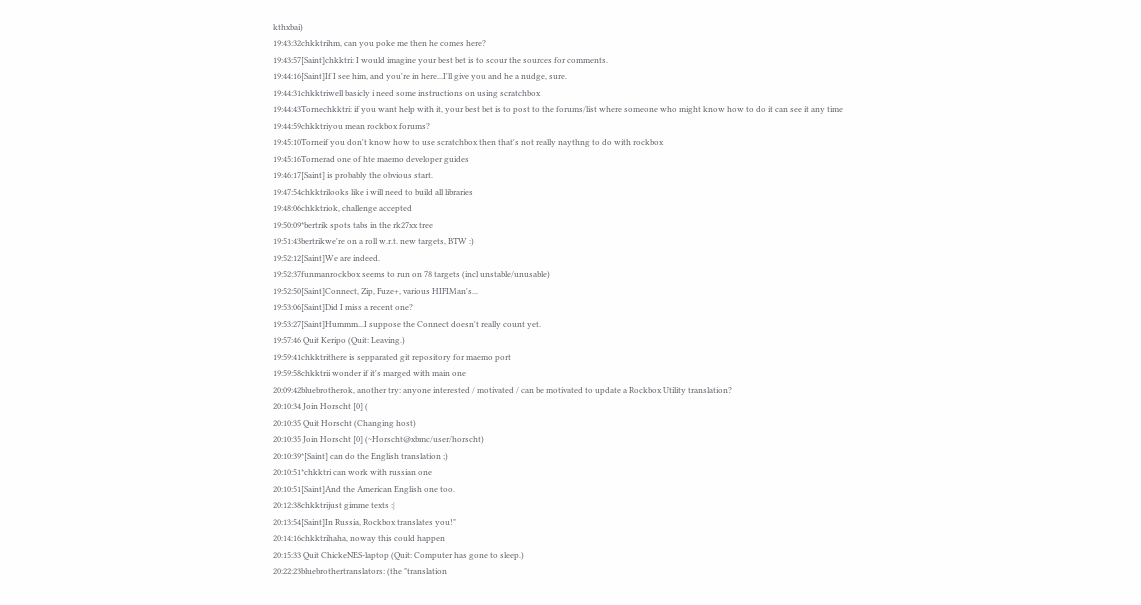kthxbai)
19:43:32chkktrihm, can you poke me then he comes here?
19:43:57[Saint]chkktri: I would imagine your best bet is to scour the sources for comments.
19:44:16[Saint]If I see him, and you're in here...I'll give you and he a nudge, sure.
19:44:31chkktriwell basicly i need some instructions on using scratchbox
19:44:43Tornechkktri: if you want help with it, your best bet is to post to the forums/list where someone who might know how to do it can see it any time
19:44:59chkktriyou mean rockbox forums?
19:45:10Torneif you don't know how to use scratchbox then that's not really naythng to do with rockbox
19:45:16Tornerad one of hte maemo developer guides
19:46:17[Saint] is probably the obvious start.
19:47:54chkktrilooks like i will need to build all libraries
19:48:06chkktriok, challenge accepted
19:50:09*bertrik spots tabs in the rk27xx tree
19:51:43bertrikwe're on a roll w.r.t. new targets, BTW :)
19:52:12[Saint]We are indeed.
19:52:37funmanrockbox seems to run on 78 targets (incl unstable/unusable)
19:52:50[Saint]Connect, Zip, Fuze+, various HIFIMan's...
19:53:06[Saint]Did I miss a recent one?
19:53:27[Saint]Hummm...I suppose the Connect doesn't really count yet.
19:57:46 Quit Keripo (Quit: Leaving.)
19:59:41chkktrithere is sepparated git repository for maemo port
19:59:58chkktrii wonder if it's marged with main one
20:09:42bluebrotherok, another try: anyone interested / motivated / can be motivated to update a Rockbox Utility translation?
20:10:34 Join Horscht [0] (
20:10:35 Quit Horscht (Changing host)
20:10:35 Join Horscht [0] (~Horscht@xbmc/user/horscht)
20:10:39*[Saint] can do the English translation ;)
20:10:51*chkktri can work with russian one
20:10:51[Saint]And the American English one too.
20:12:38chkktrijust gimme texts :|
20:13:54[Saint]In Russia, Rockbox translates you!"
20:14:16chkktrihaha, noway this could happen
20:15:33 Quit ChickeNES-laptop (Quit: Computer has gone to sleep.)
20:22:23bluebrothertranslators: (the "translation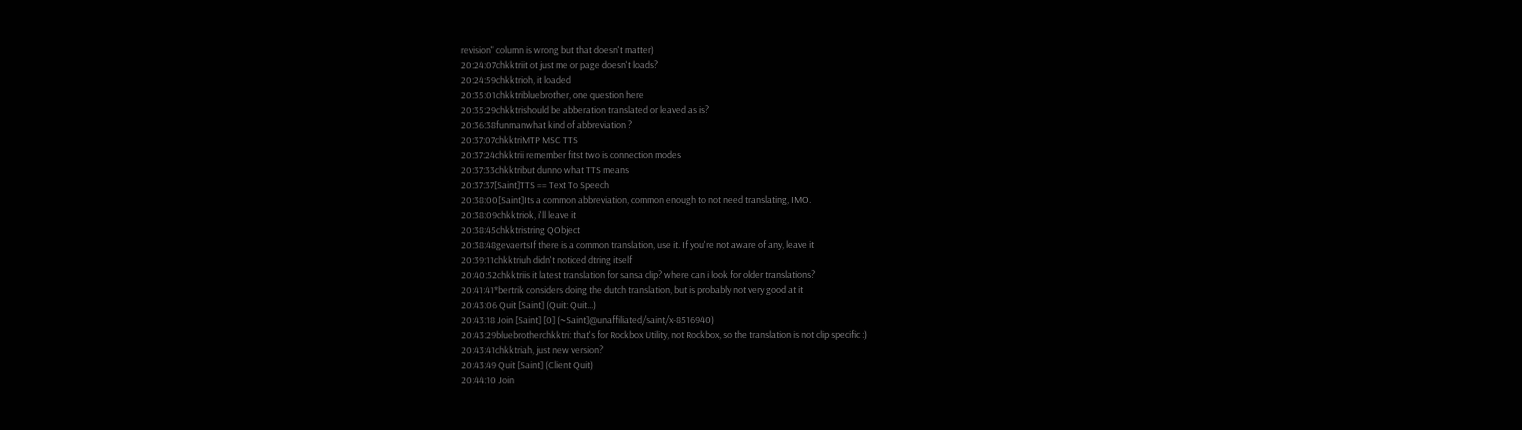revision" column is wrong but that doesn't matter)
20:24:07chkktriit ot just me or page doesn't loads?
20:24:59chkktrioh, it loaded
20:35:01chkktribluebrother, one question here
20:35:29chkktrishould be abberation translated or leaved as is?
20:36:38funmanwhat kind of abbreviation ?
20:37:07chkktriMTP MSC TTS
20:37:24chkktrii remember fitst two is connection modes
20:37:33chkktribut dunno what TTS means
20:37:37[Saint]TTS == Text To Speech
20:38:00[Saint]Its a common abbreviation, common enough to not need translating, IMO.
20:38:09chkktriok, i'll leave it
20:38:45chkktristring QObject
20:38:48gevaertsIf there is a common translation, use it. If you're not aware of any, leave it
20:39:11chkktriuh didn't noticed dtring itself
20:40:52chkktriis it latest translation for sansa clip? where can i look for older translations?
20:41:41*bertrik considers doing the dutch translation, but is probably not very good at it
20:43:06 Quit [Saint] (Quit: Quit...)
20:43:18 Join [Saint] [0] (~Saint]@unaffiliated/saint/x-8516940)
20:43:29bluebrotherchkktri: that's for Rockbox Utility, not Rockbox, so the translation is not clip specific :)
20:43:41chkktriah, just new version?
20:43:49 Quit [Saint] (Client Quit)
20:44:10 Join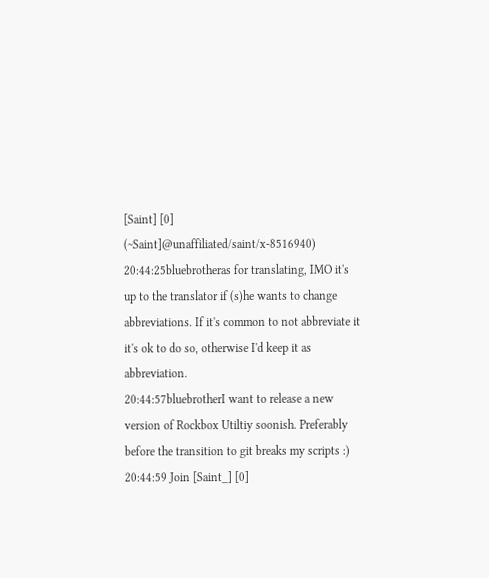[Saint] [0] (~Saint]@unaffiliated/saint/x-8516940)
20:44:25bluebrotheras for translating, IMO it's up to the translator if (s)he wants to change abbreviations. If it's common to not abbreviate it it's ok to do so, otherwise I'd keep it as abbreviation.
20:44:57bluebrotherI want to release a new version of Rockbox Utiltiy soonish. Preferably before the transition to git breaks my scripts :)
20:44:59 Join [Saint_] [0]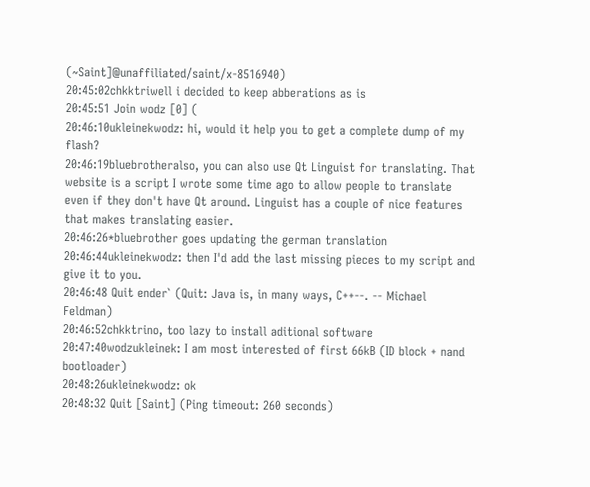(~Saint]@unaffiliated/saint/x-8516940)
20:45:02chkktriwell i decided to keep abberations as is
20:45:51 Join wodz [0] (
20:46:10ukleinekwodz: hi, would it help you to get a complete dump of my flash?
20:46:19bluebrotheralso, you can also use Qt Linguist for translating. That website is a script I wrote some time ago to allow people to translate even if they don't have Qt around. Linguist has a couple of nice features that makes translating easier.
20:46:26*bluebrother goes updating the german translation
20:46:44ukleinekwodz: then I'd add the last missing pieces to my script and give it to you.
20:46:48 Quit ender` (Quit: Java is, in many ways, C++--. -- Michael Feldman)
20:46:52chkktrino, too lazy to install aditional software
20:47:40wodzukleinek: I am most interested of first 66kB (ID block + nand bootloader)
20:48:26ukleinekwodz: ok
20:48:32 Quit [Saint] (Ping timeout: 260 seconds)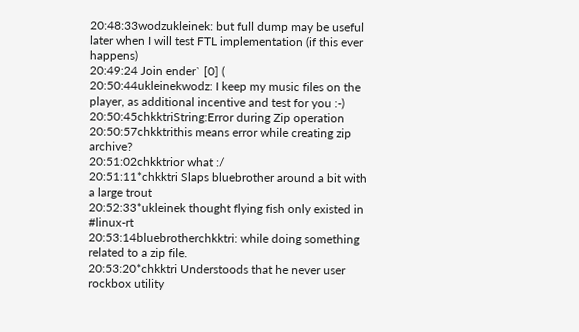20:48:33wodzukleinek: but full dump may be useful later when I will test FTL implementation (if this ever happens)
20:49:24 Join ender` [0] (
20:50:44ukleinekwodz: I keep my music files on the player, as additional incentive and test for you :-)
20:50:45chkktriString:Error during Zip operation
20:50:57chkktrithis means error while creating zip archive?
20:51:02chkktrior what :/
20:51:11*chkktri Slaps bluebrother around a bit with a large trout
20:52:33*ukleinek thought flying fish only existed in #linux-rt
20:53:14bluebrotherchkktri: while doing something related to a zip file.
20:53:20*chkktri Understoods that he never user rockbox utility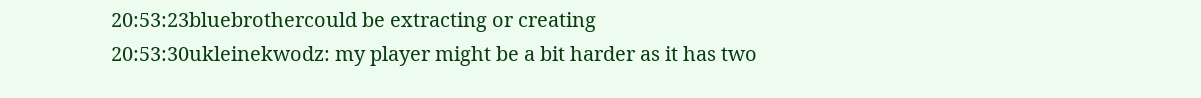20:53:23bluebrothercould be extracting or creating
20:53:30ukleinekwodz: my player might be a bit harder as it has two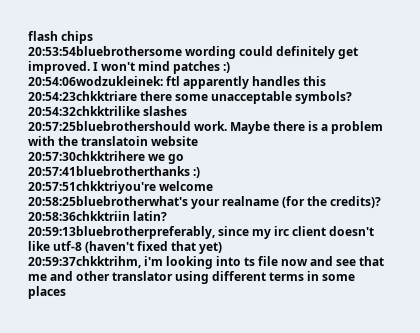flash chips
20:53:54bluebrothersome wording could definitely get improved. I won't mind patches :)
20:54:06wodzukleinek: ftl apparently handles this
20:54:23chkktriare there some unacceptable symbols?
20:54:32chkktrilike slashes
20:57:25bluebrothershould work. Maybe there is a problem with the translatoin website
20:57:30chkktrihere we go
20:57:41bluebrotherthanks :)
20:57:51chkktriyou're welcome
20:58:25bluebrotherwhat's your realname (for the credits)?
20:58:36chkktriin latin?
20:59:13bluebrotherpreferably, since my irc client doesn't like utf-8 (haven't fixed that yet)
20:59:37chkktrihm, i'm looking into ts file now and see that me and other translator using different terms in some places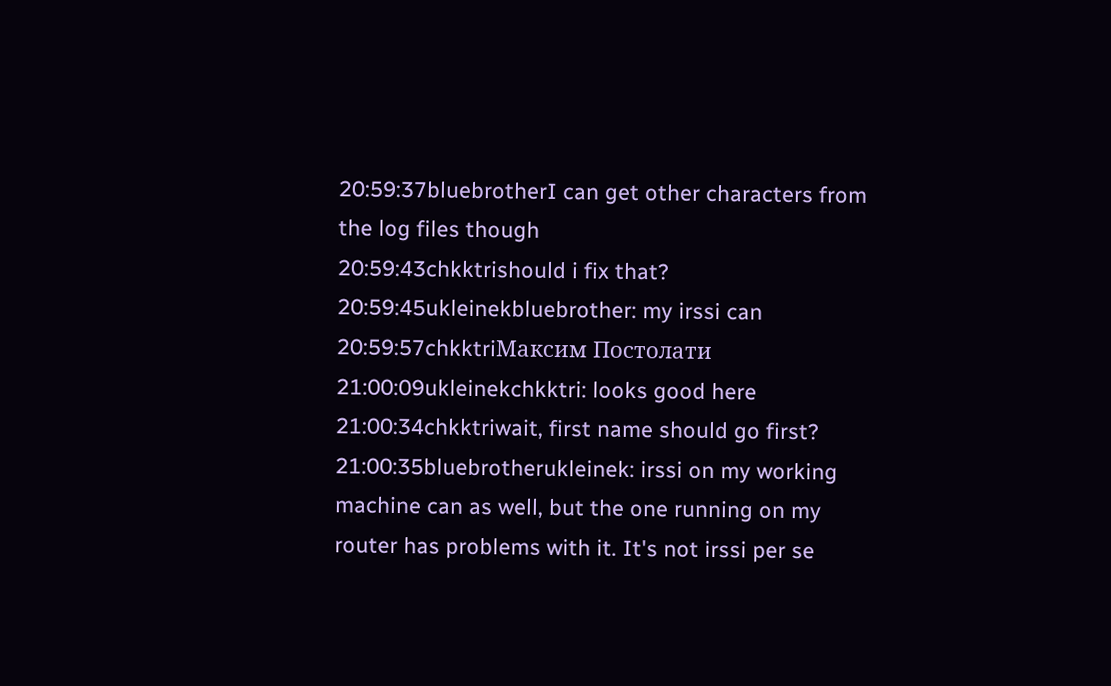20:59:37bluebrotherI can get other characters from the log files though
20:59:43chkktrishould i fix that?
20:59:45ukleinekbluebrother: my irssi can
20:59:57chkktriМаксим Постолати
21:00:09ukleinekchkktri: looks good here
21:00:34chkktriwait, first name should go first?
21:00:35bluebrotherukleinek: irssi on my working machine can as well, but the one running on my router has problems with it. It's not irssi per se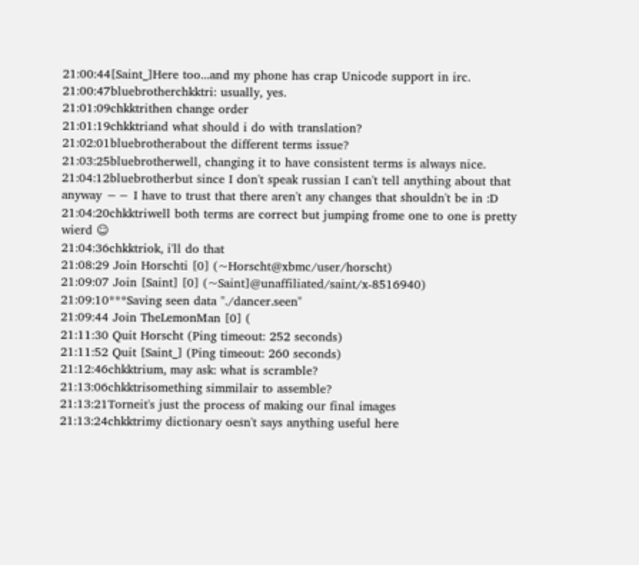21:00:44[Saint_]Here too...and my phone has crap Unicode support in irc.
21:00:47bluebrotherchkktri: usually, yes.
21:01:09chkktrithen change order
21:01:19chkktriand what should i do with translation?
21:02:01bluebrotherabout the different terms issue?
21:03:25bluebrotherwell, changing it to have consistent terms is always nice.
21:04:12bluebrotherbut since I don't speak russian I can't tell anything about that anyway −− I have to trust that there aren't any changes that shouldn't be in :D
21:04:20chkktriwell both terms are correct but jumping frome one to one is pretty wierd ☺
21:04:36chkktriok, i'll do that
21:08:29 Join Horschti [0] (~Horscht@xbmc/user/horscht)
21:09:07 Join [Saint] [0] (~Saint]@unaffiliated/saint/x-8516940)
21:09:10***Saving seen data "./dancer.seen"
21:09:44 Join TheLemonMan [0] (
21:11:30 Quit Horscht (Ping timeout: 252 seconds)
21:11:52 Quit [Saint_] (Ping timeout: 260 seconds)
21:12:46chkktrium, may ask: what is scramble?
21:13:06chkktrisomething simmilair to assemble?
21:13:21Torneit's just the process of making our final images
21:13:24chkktrimy dictionary oesn't says anything useful here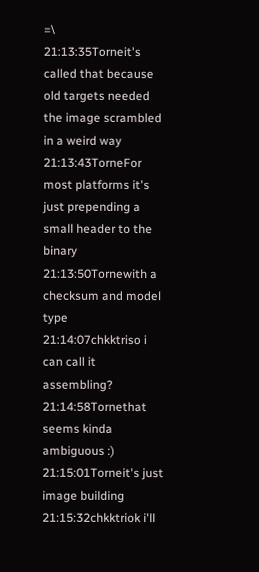=\
21:13:35Torneit's called that because old targets needed the image scrambled in a weird way
21:13:43TorneFor most platforms it's just prepending a small header to the binary
21:13:50Tornewith a checksum and model type
21:14:07chkktriso i can call it assembling?
21:14:58Tornethat seems kinda ambiguous :)
21:15:01Torneit's just image building
21:15:32chkktriok i'll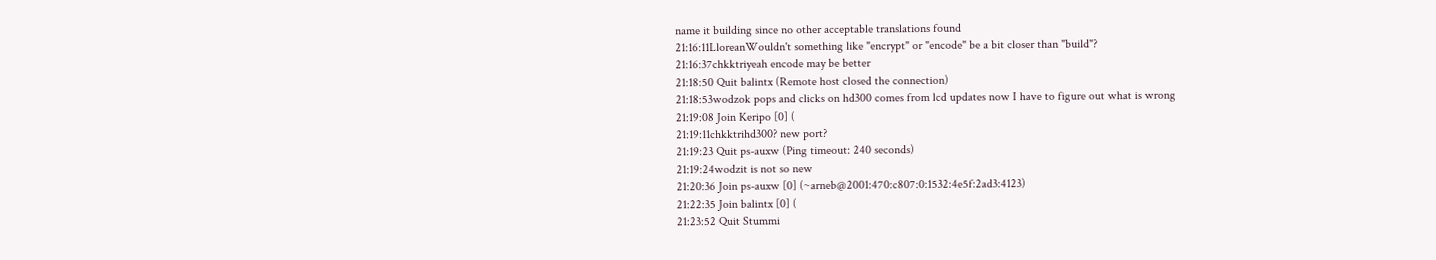name it building since no other acceptable translations found
21:16:11LloreanWouldn't something like "encrypt" or "encode" be a bit closer than "build"?
21:16:37chkktriyeah encode may be better
21:18:50 Quit balintx (Remote host closed the connection)
21:18:53wodzok pops and clicks on hd300 comes from lcd updates now I have to figure out what is wrong
21:19:08 Join Keripo [0] (
21:19:11chkktrihd300? new port?
21:19:23 Quit ps-auxw (Ping timeout: 240 seconds)
21:19:24wodzit is not so new
21:20:36 Join ps-auxw [0] (~arneb@2001:470:c807:0:1532:4e5f:2ad3:4123)
21:22:35 Join balintx [0] (
21:23:52 Quit Stummi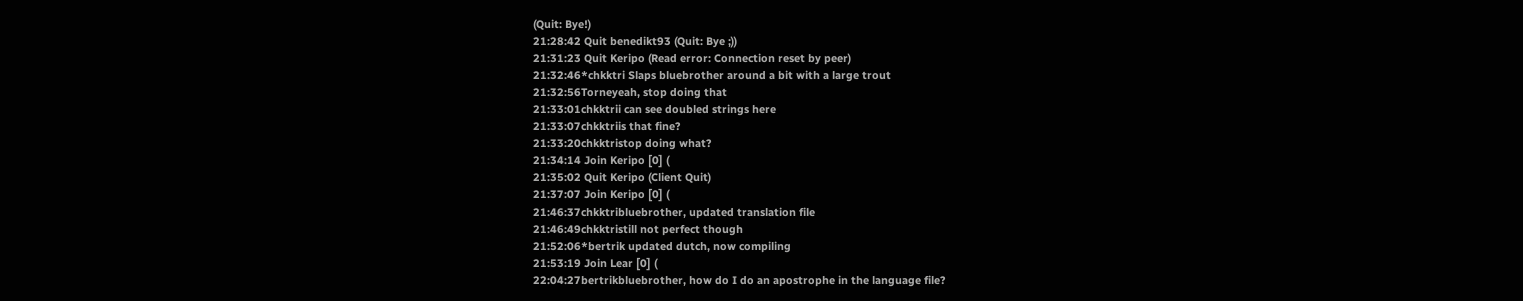(Quit: Bye!)
21:28:42 Quit benedikt93 (Quit: Bye ;))
21:31:23 Quit Keripo (Read error: Connection reset by peer)
21:32:46*chkktri Slaps bluebrother around a bit with a large trout
21:32:56Torneyeah, stop doing that
21:33:01chkktrii can see doubled strings here
21:33:07chkktriis that fine?
21:33:20chkktristop doing what?
21:34:14 Join Keripo [0] (
21:35:02 Quit Keripo (Client Quit)
21:37:07 Join Keripo [0] (
21:46:37chkktribluebrother, updated translation file
21:46:49chkktristill not perfect though
21:52:06*bertrik updated dutch, now compiling
21:53:19 Join Lear [0] (
22:04:27bertrikbluebrother, how do I do an apostrophe in the language file?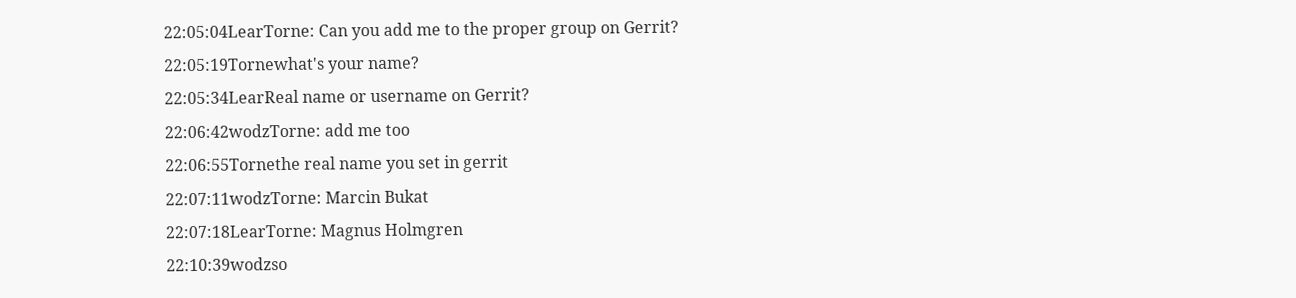22:05:04LearTorne: Can you add me to the proper group on Gerrit?
22:05:19Tornewhat's your name?
22:05:34LearReal name or username on Gerrit?
22:06:42wodzTorne: add me too
22:06:55Tornethe real name you set in gerrit
22:07:11wodzTorne: Marcin Bukat
22:07:18LearTorne: Magnus Holmgren
22:10:39wodzso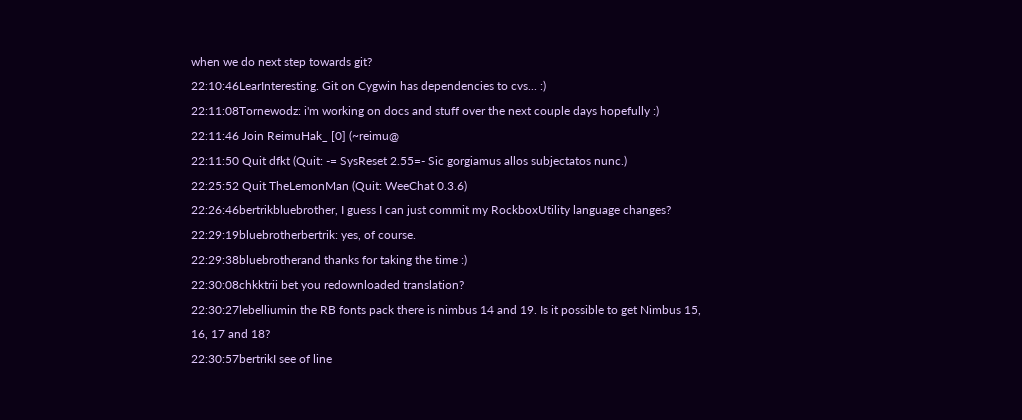when we do next step towards git?
22:10:46LearInteresting. Git on Cygwin has dependencies to cvs... :)
22:11:08Tornewodz: i'm working on docs and stuff over the next couple days hopefully :)
22:11:46 Join ReimuHak_ [0] (~reimu@
22:11:50 Quit dfkt (Quit: -= SysReset 2.55=- Sic gorgiamus allos subjectatos nunc.)
22:25:52 Quit TheLemonMan (Quit: WeeChat 0.3.6)
22:26:46bertrikbluebrother, I guess I can just commit my RockboxUtility language changes?
22:29:19bluebrotherbertrik: yes, of course.
22:29:38bluebrotherand thanks for taking the time :)
22:30:08chkktrii bet you redownloaded translation?
22:30:27lebelliumin the RB fonts pack there is nimbus 14 and 19. Is it possible to get Nimbus 15, 16, 17 and 18?
22:30:57bertrikI see of line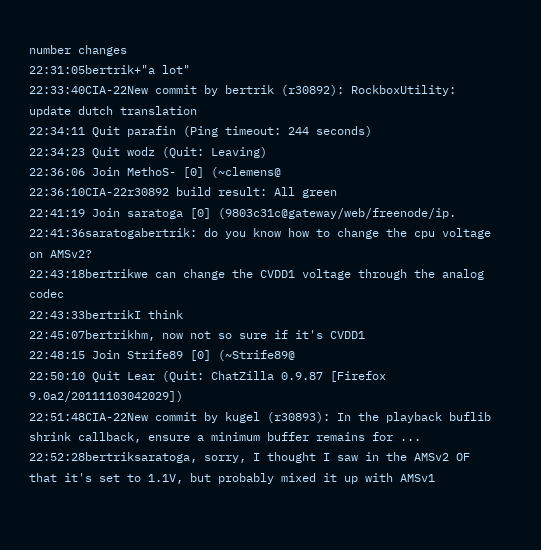number changes
22:31:05bertrik+"a lot"
22:33:40CIA-22New commit by bertrik (r30892): RockboxUtility: update dutch translation
22:34:11 Quit parafin (Ping timeout: 244 seconds)
22:34:23 Quit wodz (Quit: Leaving)
22:36:06 Join MethoS- [0] (~clemens@
22:36:10CIA-22r30892 build result: All green
22:41:19 Join saratoga [0] (9803c31c@gateway/web/freenode/ip.
22:41:36saratogabertrik: do you know how to change the cpu voltage on AMSv2?
22:43:18bertrikwe can change the CVDD1 voltage through the analog codec
22:43:33bertrikI think
22:45:07bertrikhm, now not so sure if it's CVDD1
22:48:15 Join Strife89 [0] (~Strife89@
22:50:10 Quit Lear (Quit: ChatZilla 0.9.87 [Firefox 9.0a2/20111103042029])
22:51:48CIA-22New commit by kugel (r30893): In the playback buflib shrink callback, ensure a minimum buffer remains for ...
22:52:28bertriksaratoga, sorry, I thought I saw in the AMSv2 OF that it's set to 1.1V, but probably mixed it up with AMSv1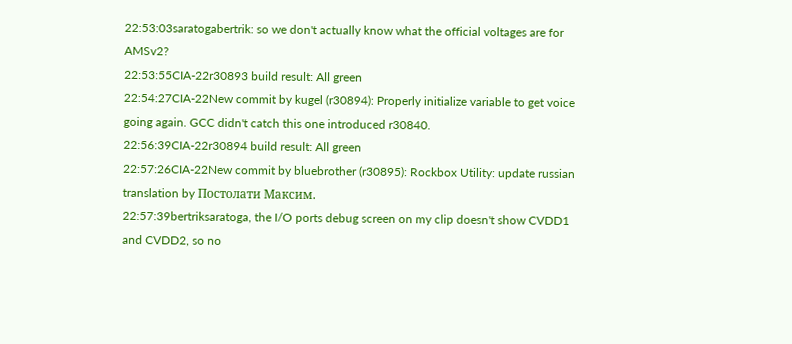22:53:03saratogabertrik: so we don't actually know what the official voltages are for AMSv2?
22:53:55CIA-22r30893 build result: All green
22:54:27CIA-22New commit by kugel (r30894): Properly initialize variable to get voice going again. GCC didn't catch this one introduced r30840.
22:56:39CIA-22r30894 build result: All green
22:57:26CIA-22New commit by bluebrother (r30895): Rockbox Utility: update russian translation by Постолати Максим.
22:57:39bertriksaratoga, the I/O ports debug screen on my clip doesn't show CVDD1 and CVDD2, so no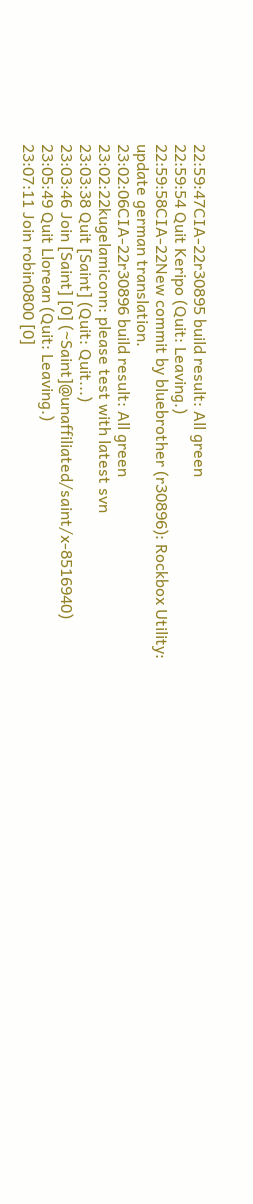22:59:47CIA-22r30895 build result: All green
22:59:54 Quit Keripo (Quit: Leaving.)
22:59:58CIA-22New commit by bluebrother (r30896): Rockbox Utility: update german translation.
23:02:06CIA-22r30896 build result: All green
23:02:22kugelamiconn: please test with latest svn
23:03:38 Quit [Saint] (Quit: Quit...)
23:03:46 Join [Saint] [0] (~Saint]@unaffiliated/saint/x-8516940)
23:05:49 Quit Llorean (Quit: Leaving.)
23:07:11 Join robin0800 [0]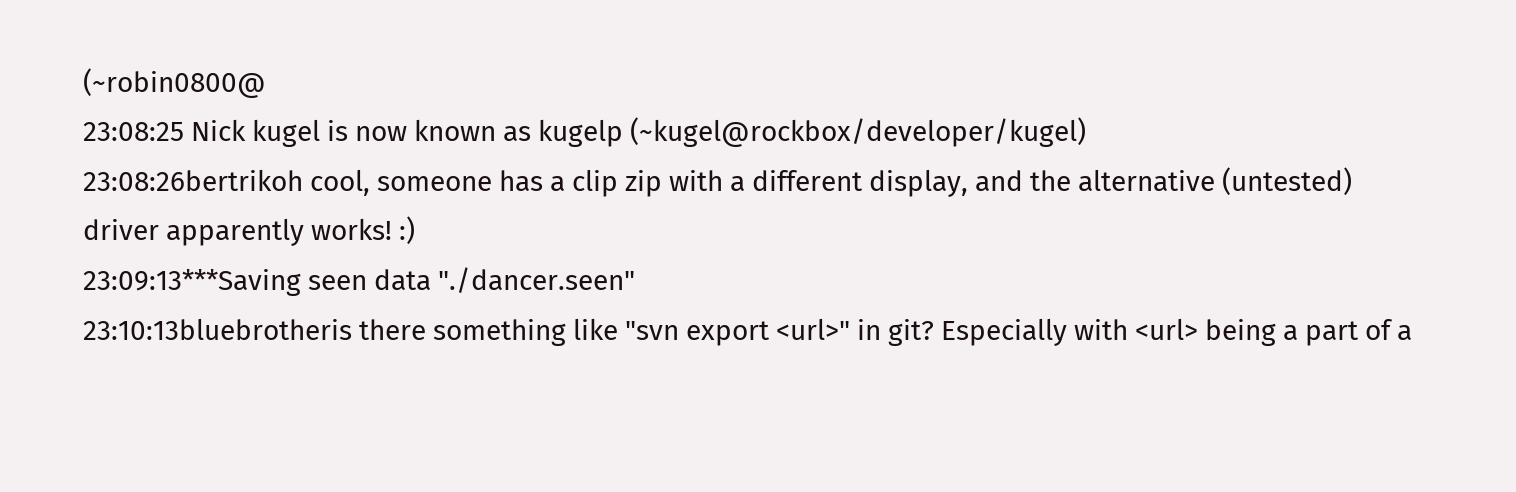(~robin0800@
23:08:25 Nick kugel is now known as kugelp (~kugel@rockbox/developer/kugel)
23:08:26bertrikoh cool, someone has a clip zip with a different display, and the alternative (untested) driver apparently works! :)
23:09:13***Saving seen data "./dancer.seen"
23:10:13bluebrotheris there something like "svn export <url>" in git? Especially with <url> being a part of a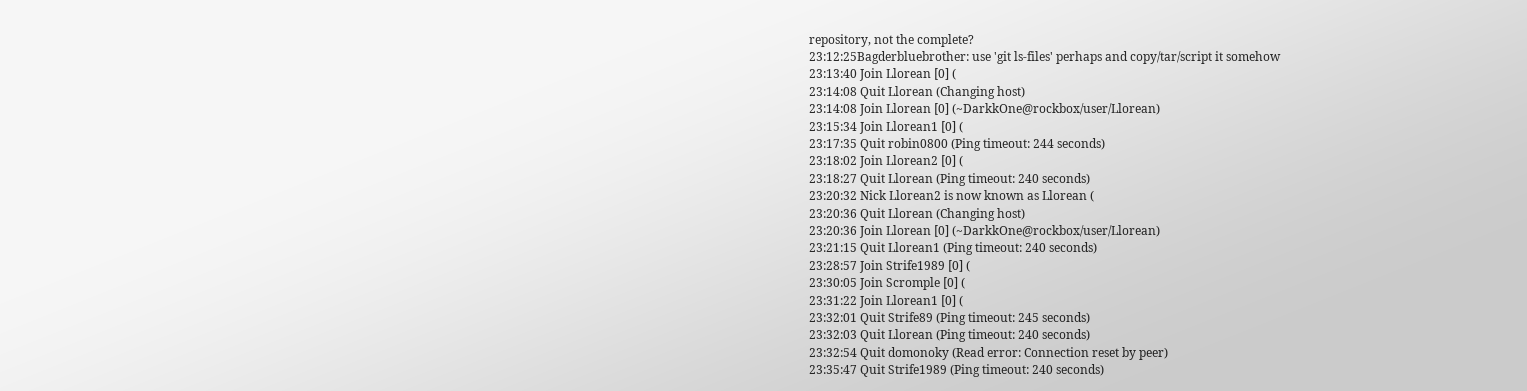repository, not the complete?
23:12:25Bagderbluebrother: use 'git ls-files' perhaps and copy/tar/script it somehow
23:13:40 Join Llorean [0] (
23:14:08 Quit Llorean (Changing host)
23:14:08 Join Llorean [0] (~DarkkOne@rockbox/user/Llorean)
23:15:34 Join Llorean1 [0] (
23:17:35 Quit robin0800 (Ping timeout: 244 seconds)
23:18:02 Join Llorean2 [0] (
23:18:27 Quit Llorean (Ping timeout: 240 seconds)
23:20:32 Nick Llorean2 is now known as Llorean (
23:20:36 Quit Llorean (Changing host)
23:20:36 Join Llorean [0] (~DarkkOne@rockbox/user/Llorean)
23:21:15 Quit Llorean1 (Ping timeout: 240 seconds)
23:28:57 Join Strife1989 [0] (
23:30:05 Join Scromple [0] (
23:31:22 Join Llorean1 [0] (
23:32:01 Quit Strife89 (Ping timeout: 245 seconds)
23:32:03 Quit Llorean (Ping timeout: 240 seconds)
23:32:54 Quit domonoky (Read error: Connection reset by peer)
23:35:47 Quit Strife1989 (Ping timeout: 240 seconds)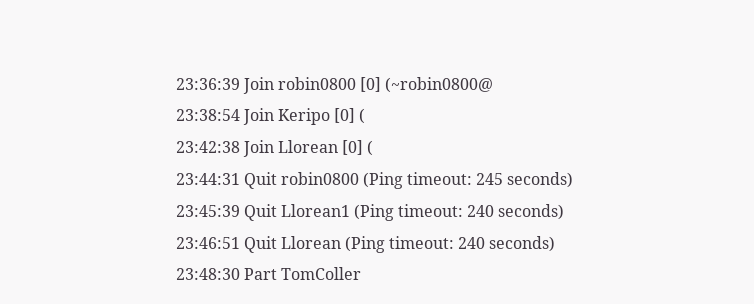23:36:39 Join robin0800 [0] (~robin0800@
23:38:54 Join Keripo [0] (
23:42:38 Join Llorean [0] (
23:44:31 Quit robin0800 (Ping timeout: 245 seconds)
23:45:39 Quit Llorean1 (Ping timeout: 240 seconds)
23:46:51 Quit Llorean (Ping timeout: 240 seconds)
23:48:30 Part TomColler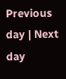Previous day | Next day